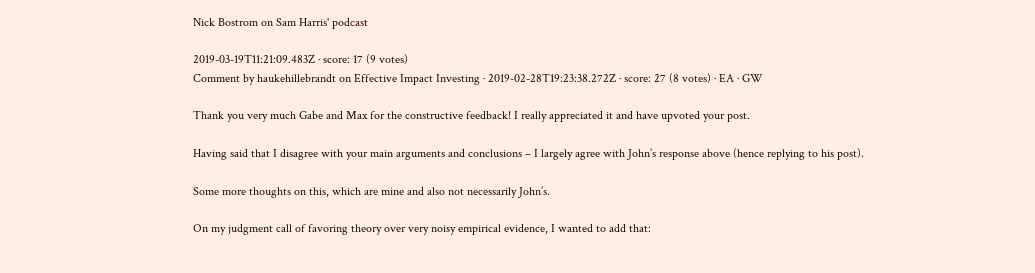Nick Bostrom on Sam Harris' podcast

2019-03-19T11:21:09.483Z · score: 17 (9 votes)
Comment by haukehillebrandt on Effective Impact Investing · 2019-02-28T19:23:38.272Z · score: 27 (8 votes) · EA · GW

Thank you very much Gabe and Max for the constructive feedback! I really appreciated it and have upvoted your post.

Having said that I disagree with your main arguments and conclusions – I largely agree with John’s response above (hence replying to his post).

Some more thoughts on this, which are mine and also not necessarily John’s.

On my judgment call of favoring theory over very noisy empirical evidence, I wanted to add that: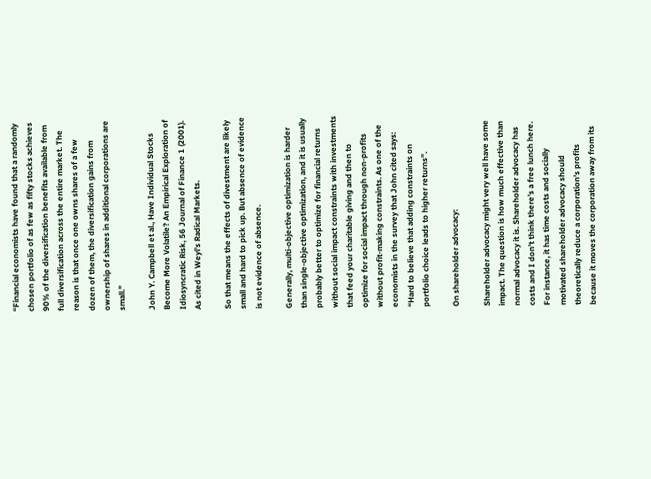“Financial economists have found that a randomly chosen portfolio of as few as fifty stocks achieves 90% of the diversification benefits available from full diversification across the entire market. The reason is that once one owns shares of a few dozen of them, the diversification gains from ownership of shares in additional corporations are small.”

John Y. Campbell et al., Have Individual Stocks Become More Volatile? An Empirical Exploration of Idiosyncratic Risk, 56 Journal of Finance 1 (2001). As cited in Weyl’s Radical Markets.

So that means the effects of divestment are likely small and hard to pick up. But absence of evidence is not evidence of absence.

Generally, multi-objective optimization is harder than single-objective optimization, and it is usually probably better to optimize for financial returns without social impact constraints with investments that feed your charitable giving and then to optimize for social impact through non-profits without profit-making constraints. As one of the economists in the survey that John cited says: “Hard to believe that adding constraints on portfolio choice leads to higher returns”.

On shareholder advocacy:

Shareholder advocacy might very well have some impact. The question is how much effective than normal advocacy it is. Shareholder advocacy has costs and I don’t think there’s a free lunch here. For instance, it has time costs and socially motivated shareholder advocacy should theoretically reduce a corporation’s profits because it moves the corporation away from its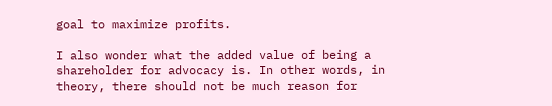goal to maximize profits.

I also wonder what the added value of being a shareholder for advocacy is. In other words, in theory, there should not be much reason for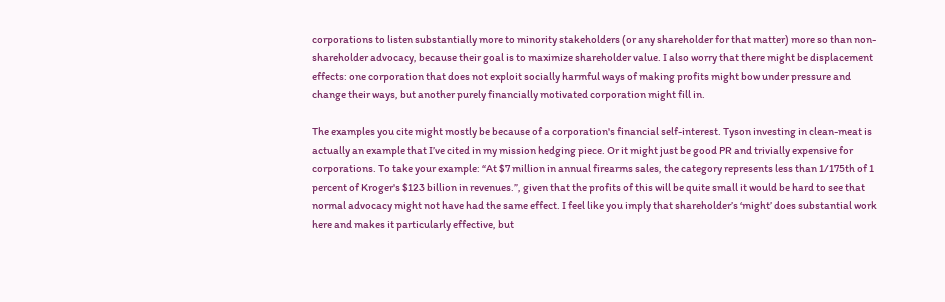corporations to listen substantially more to minority stakeholders (or any shareholder for that matter) more so than non-shareholder advocacy, because their goal is to maximize shareholder value. I also worry that there might be displacement effects: one corporation that does not exploit socially harmful ways of making profits might bow under pressure and change their ways, but another purely financially motivated corporation might fill in.

The examples you cite might mostly be because of a corporation's financial self-interest. Tyson investing in clean-meat is actually an example that I’ve cited in my mission hedging piece. Or it might just be good PR and trivially expensive for corporations. To take your example: “At $7 million in annual firearms sales, the category represents less than 1/175th of 1 percent of Kroger's $123 billion in revenues.”, given that the profits of this will be quite small it would be hard to see that normal advocacy might not have had the same effect. I feel like you imply that shareholder’s ‘might’ does substantial work here and makes it particularly effective, but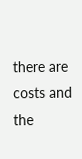there are costs and the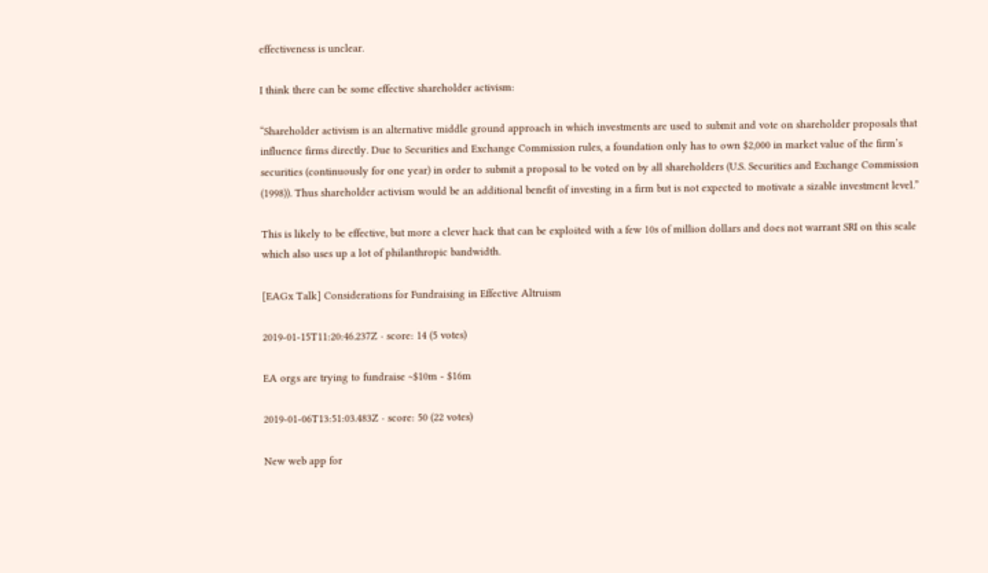effectiveness is unclear.

I think there can be some effective shareholder activism:

“Shareholder activism is an alternative middle ground approach in which investments are used to submit and vote on shareholder proposals that influence firms directly. Due to Securities and Exchange Commission rules, a foundation only has to own $2,000 in market value of the firm’s securities (continuously for one year) in order to submit a proposal to be voted on by all shareholders (U.S. Securities and Exchange Commission (1998)). Thus shareholder activism would be an additional benefit of investing in a firm but is not expected to motivate a sizable investment level.”

This is likely to be effective, but more a clever hack that can be exploited with a few 10s of million dollars and does not warrant SRI on this scale which also uses up a lot of philanthropic bandwidth.

[EAGx Talk] Considerations for Fundraising in Effective Altruism

2019-01-15T11:20:46.237Z · score: 14 (5 votes)

EA orgs are trying to fundraise ~$10m - $16m

2019-01-06T13:51:03.483Z · score: 50 (22 votes)

New web app for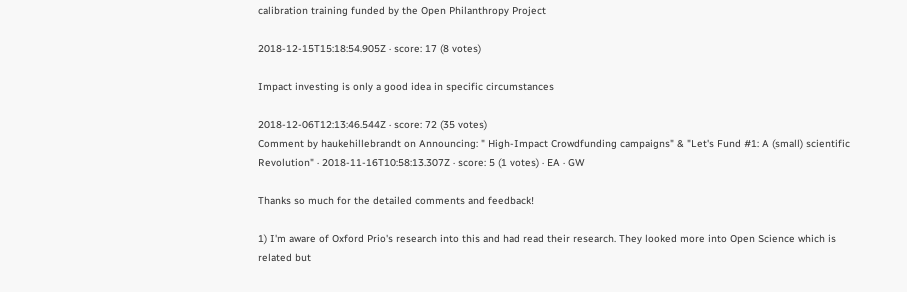calibration training funded by the Open Philanthropy Project

2018-12-15T15:18:54.905Z · score: 17 (8 votes)

Impact investing is only a good idea in specific circumstances

2018-12-06T12:13:46.544Z · score: 72 (35 votes)
Comment by haukehillebrandt on Announcing: " High-Impact Crowdfunding campaigns" & "Let's Fund #1: A (small) scientific Revolution" · 2018-11-16T10:58:13.307Z · score: 5 (1 votes) · EA · GW

Thanks so much for the detailed comments and feedback!

1) I'm aware of Oxford Prio's research into this and had read their research. They looked more into Open Science which is related but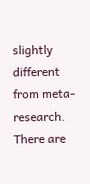slightly different from meta-research. There are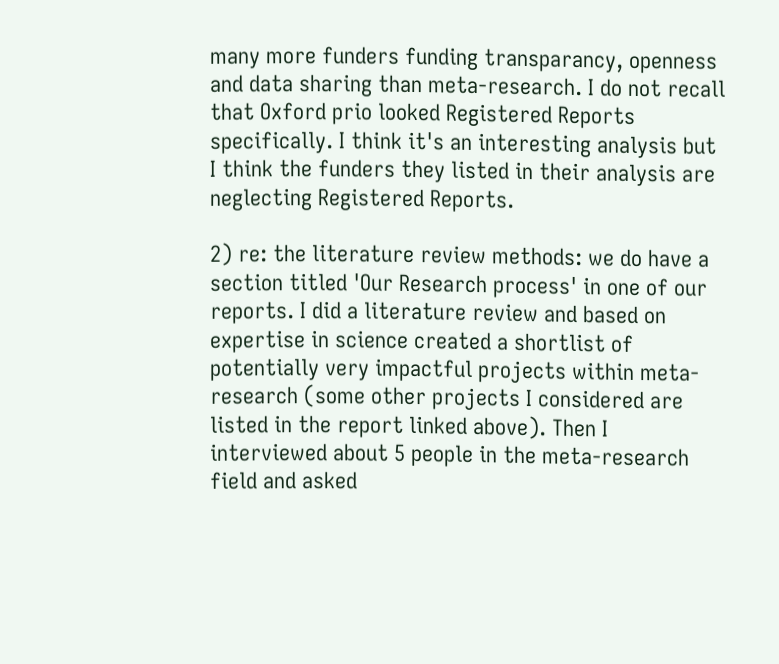many more funders funding transparancy, openness and data sharing than meta-research. I do not recall that Oxford prio looked Registered Reports specifically. I think it's an interesting analysis but I think the funders they listed in their analysis are neglecting Registered Reports.

2) re: the literature review methods: we do have a section titled 'Our Research process' in one of our reports. I did a literature review and based on expertise in science created a shortlist of potentially very impactful projects within meta-research (some other projects I considered are listed in the report linked above). Then I interviewed about 5 people in the meta-research field and asked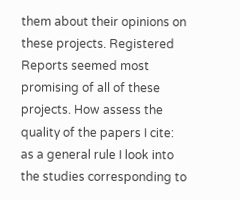them about their opinions on these projects. Registered Reports seemed most promising of all of these projects. How assess the quality of the papers I cite: as a general rule I look into the studies corresponding to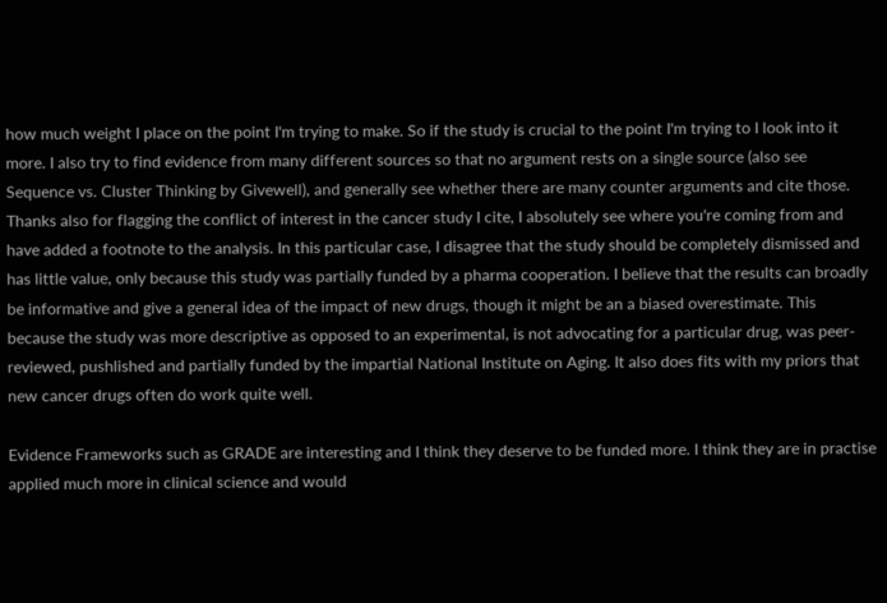how much weight I place on the point I'm trying to make. So if the study is crucial to the point I'm trying to I look into it more. I also try to find evidence from many different sources so that no argument rests on a single source (also see Sequence vs. Cluster Thinking by Givewell), and generally see whether there are many counter arguments and cite those. Thanks also for flagging the conflict of interest in the cancer study I cite, I absolutely see where you're coming from and have added a footnote to the analysis. In this particular case, I disagree that the study should be completely dismissed and has little value, only because this study was partially funded by a pharma cooperation. I believe that the results can broadly be informative and give a general idea of the impact of new drugs, though it might be an a biased overestimate. This because the study was more descriptive as opposed to an experimental, is not advocating for a particular drug, was peer-reviewed, pushlished and partially funded by the impartial National Institute on Aging. It also does fits with my priors that new cancer drugs often do work quite well.

Evidence Frameworks such as GRADE are interesting and I think they deserve to be funded more. I think they are in practise applied much more in clinical science and would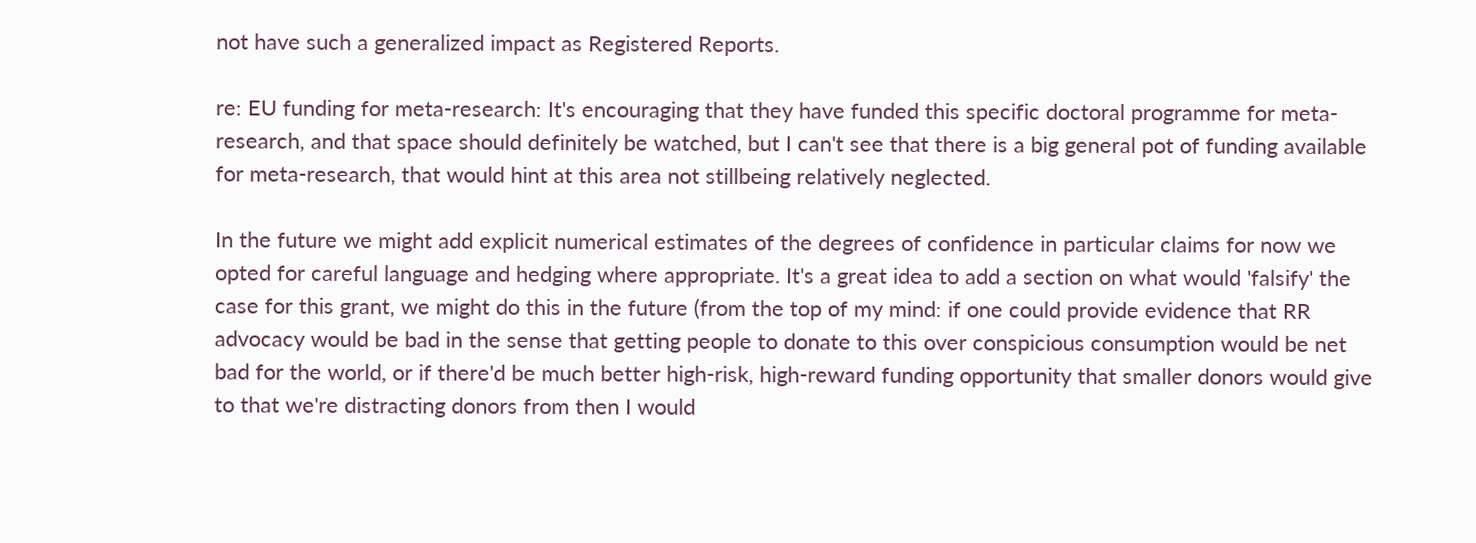not have such a generalized impact as Registered Reports.

re: EU funding for meta-research: It's encouraging that they have funded this specific doctoral programme for meta-research, and that space should definitely be watched, but I can't see that there is a big general pot of funding available for meta-research, that would hint at this area not stillbeing relatively neglected.

In the future we might add explicit numerical estimates of the degrees of confidence in particular claims for now we opted for careful language and hedging where appropriate. It's a great idea to add a section on what would 'falsify' the case for this grant, we might do this in the future (from the top of my mind: if one could provide evidence that RR advocacy would be bad in the sense that getting people to donate to this over conspicious consumption would be net bad for the world, or if there'd be much better high-risk, high-reward funding opportunity that smaller donors would give to that we're distracting donors from then I would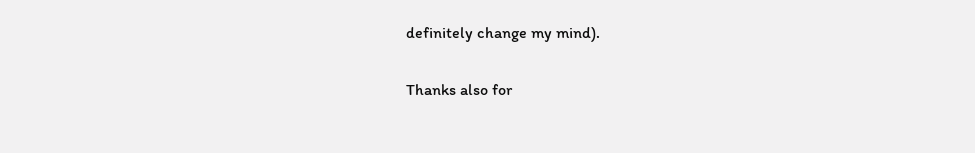definitely change my mind).

Thanks also for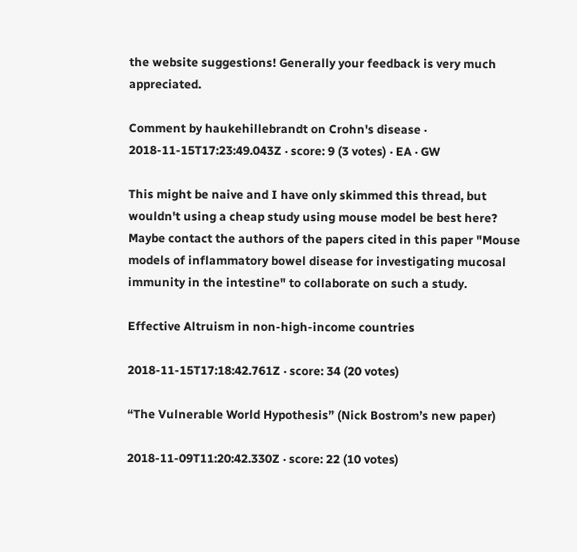the website suggestions! Generally your feedback is very much appreciated.

Comment by haukehillebrandt on Crohn's disease · 2018-11-15T17:23:49.043Z · score: 9 (3 votes) · EA · GW

This might be naive and I have only skimmed this thread, but wouldn't using a cheap study using mouse model be best here? Maybe contact the authors of the papers cited in this paper "Mouse models of inflammatory bowel disease for investigating mucosal immunity in the intestine" to collaborate on such a study.

Effective Altruism in non-high-income countries

2018-11-15T17:18:42.761Z · score: 34 (20 votes)

“The Vulnerable World Hypothesis” (Nick Bostrom’s new paper)

2018-11-09T11:20:42.330Z · score: 22 (10 votes)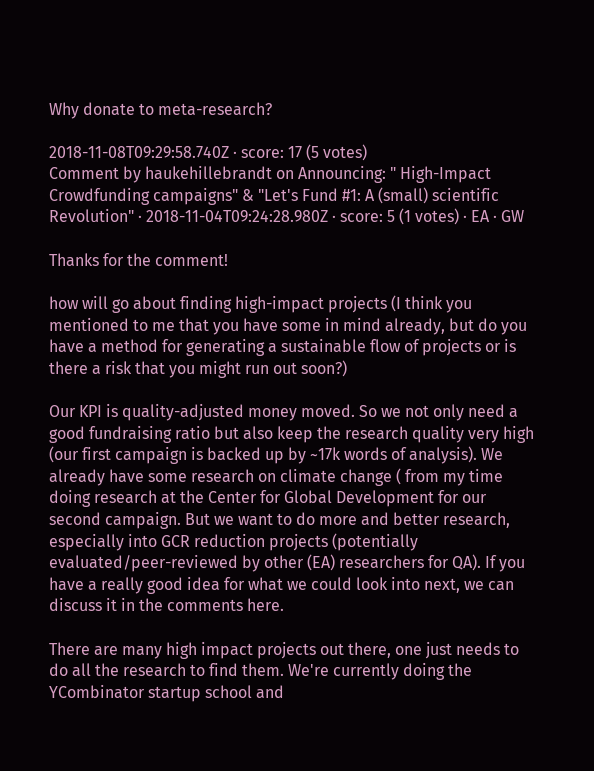Why donate to meta-research?

2018-11-08T09:29:58.740Z · score: 17 (5 votes)
Comment by haukehillebrandt on Announcing: " High-Impact Crowdfunding campaigns" & "Let's Fund #1: A (small) scientific Revolution" · 2018-11-04T09:24:28.980Z · score: 5 (1 votes) · EA · GW

Thanks for the comment!

how will go about finding high-impact projects (I think you mentioned to me that you have some in mind already, but do you have a method for generating a sustainable flow of projects or is there a risk that you might run out soon?)

Our KPI is quality-adjusted money moved. So we not only need a good fundraising ratio but also keep the research quality very high (our first campaign is backed up by ~17k words of analysis). We already have some research on climate change ( from my time doing research at the Center for Global Development for our second campaign. But we want to do more and better research, especially into GCR reduction projects (potentially evaluated/peer-reviewed by other (EA) researchers for QA). If you have a really good idea for what we could look into next, we can discuss it in the comments here.

There are many high impact projects out there, one just needs to do all the research to find them. We're currently doing the YCombinator startup school and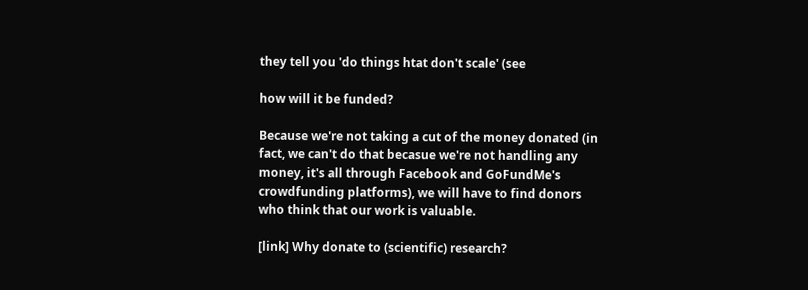they tell you 'do things htat don't scale' (see

how will it be funded?

Because we're not taking a cut of the money donated (in fact, we can't do that becasue we're not handling any money, it's all through Facebook and GoFundMe's crowdfunding platforms), we will have to find donors who think that our work is valuable.

[link] Why donate to (scientific) research?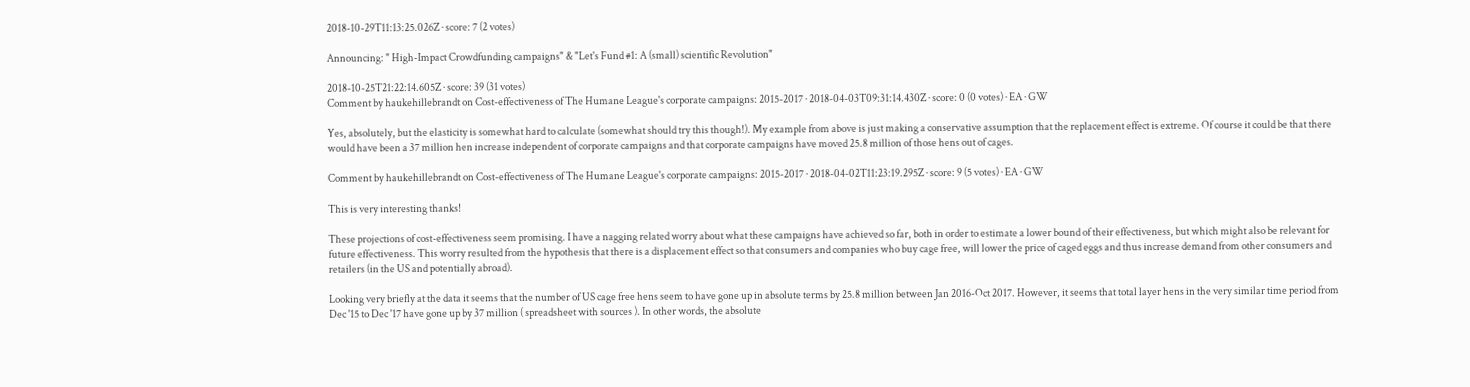2018-10-29T11:13:25.026Z · score: 7 (2 votes)

Announcing: " High-Impact Crowdfunding campaigns" & "Let's Fund #1: A (small) scientific Revolution"

2018-10-25T21:22:14.605Z · score: 39 (31 votes)
Comment by haukehillebrandt on Cost-effectiveness of The Humane League's corporate campaigns: 2015-2017 · 2018-04-03T09:31:14.430Z · score: 0 (0 votes) · EA · GW

Yes, absolutely, but the elasticity is somewhat hard to calculate (somewhat should try this though!). My example from above is just making a conservative assumption that the replacement effect is extreme. Of course it could be that there would have been a 37 million hen increase independent of corporate campaigns and that corporate campaigns have moved 25.8 million of those hens out of cages.

Comment by haukehillebrandt on Cost-effectiveness of The Humane League's corporate campaigns: 2015-2017 · 2018-04-02T11:23:19.295Z · score: 9 (5 votes) · EA · GW

This is very interesting thanks!

These projections of cost-effectiveness seem promising. I have a nagging related worry about what these campaigns have achieved so far, both in order to estimate a lower bound of their effectiveness, but which might also be relevant for future effectiveness. This worry resulted from the hypothesis that there is a displacement effect so that consumers and companies who buy cage free, will lower the price of caged eggs and thus increase demand from other consumers and retailers (in the US and potentially abroad).

Looking very briefly at the data it seems that the number of US cage free hens seem to have gone up in absolute terms by 25.8 million between Jan 2016-Oct 2017. However, it seems that total layer hens in the very similar time period from Dec '15 to Dec '17 have gone up by 37 million ( spreadsheet with sources ). In other words, the absolute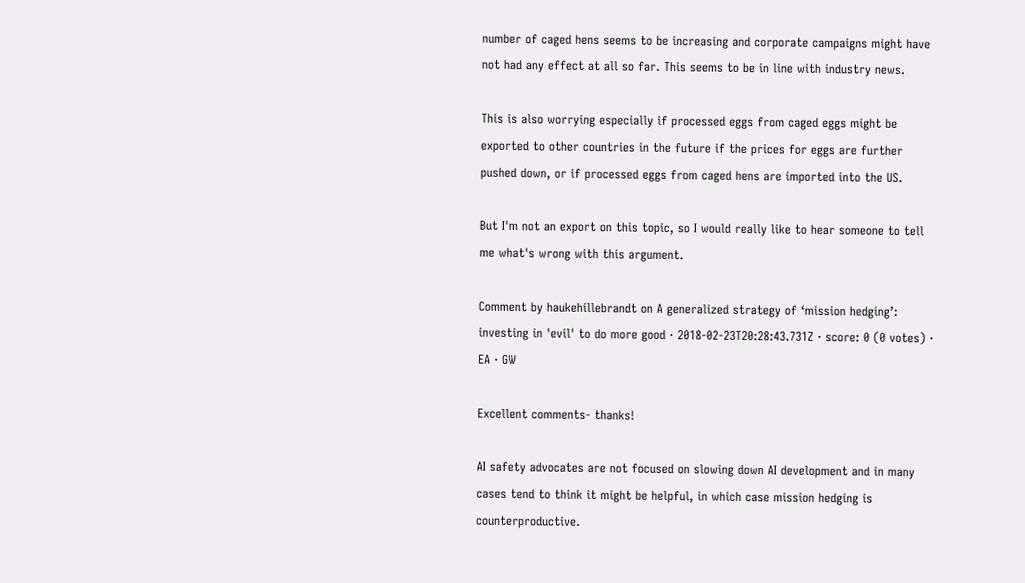number of caged hens seems to be increasing and corporate campaigns might have not had any effect at all so far. This seems to be in line with industry news.

This is also worrying especially if processed eggs from caged eggs might be exported to other countries in the future if the prices for eggs are further pushed down, or if processed eggs from caged hens are imported into the US.

But I'm not an export on this topic, so I would really like to hear someone to tell me what's wrong with this argument.

Comment by haukehillebrandt on A generalized strategy of ‘mission hedging’: investing in 'evil' to do more good · 2018-02-23T20:28:43.731Z · score: 0 (0 votes) · EA · GW

Excellent comments- thanks!

AI safety advocates are not focused on slowing down AI development and in many cases tend to think it might be helpful, in which case mission hedging is counterproductive.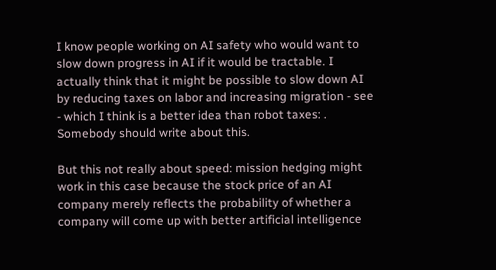I know people working on AI safety who would want to slow down progress in AI if it would be tractable. I actually think that it might be possible to slow down AI by reducing taxes on labor and increasing migration - see - which I think is a better idea than robot taxes: . Somebody should write about this.

But this not really about speed: mission hedging might work in this case because the stock price of an AI company merely reflects the probability of whether a company will come up with better artificial intelligence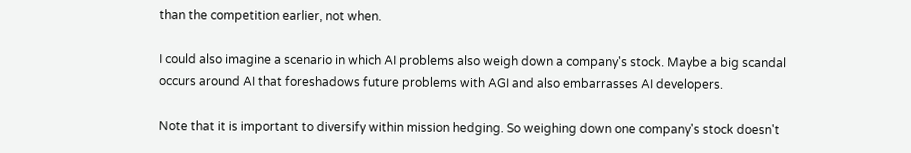than the competition earlier, not when.

I could also imagine a scenario in which AI problems also weigh down a company's stock. Maybe a big scandal occurs around AI that foreshadows future problems with AGI and also embarrasses AI developers.

Note that it is important to diversify within mission hedging. So weighing down one company's stock doesn't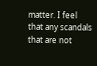matter. I feel that any scandals that are not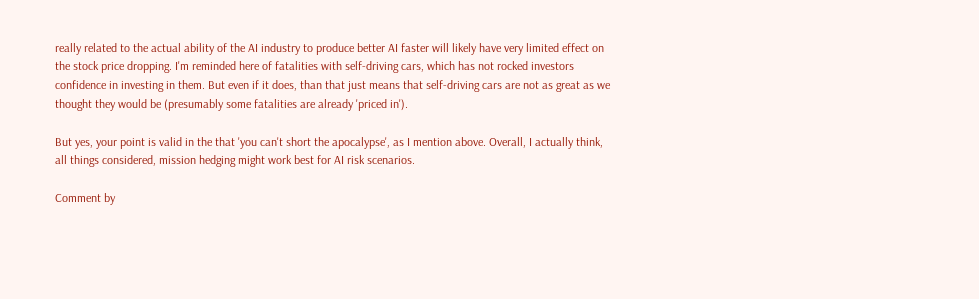really related to the actual ability of the AI industry to produce better AI faster will likely have very limited effect on the stock price dropping. I'm reminded here of fatalities with self-driving cars, which has not rocked investors confidence in investing in them. But even if it does, than that just means that self-driving cars are not as great as we thought they would be (presumably some fatalities are already 'priced in').

But yes, your point is valid in the that 'you can't short the apocalypse', as I mention above. Overall, I actually think, all things considered, mission hedging might work best for AI risk scenarios.

Comment by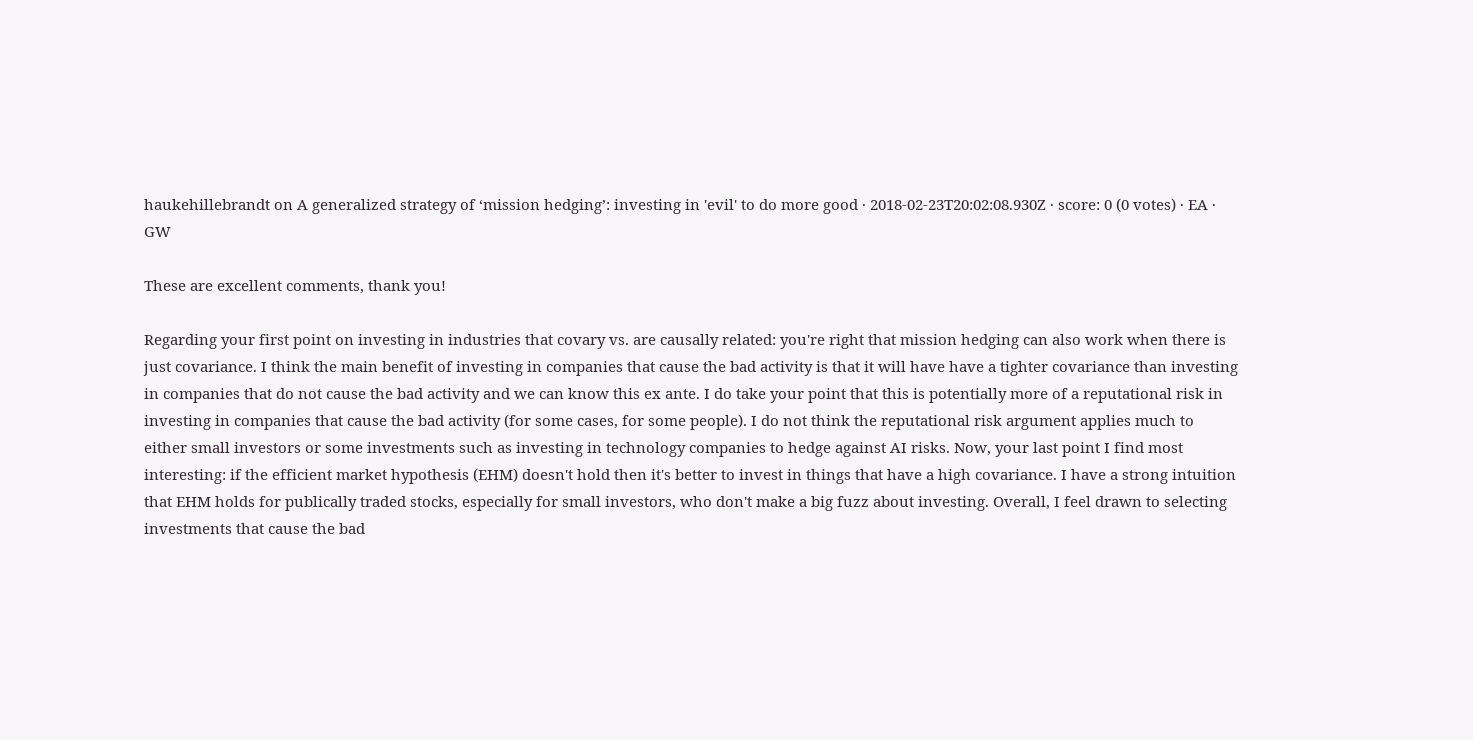haukehillebrandt on A generalized strategy of ‘mission hedging’: investing in 'evil' to do more good · 2018-02-23T20:02:08.930Z · score: 0 (0 votes) · EA · GW

These are excellent comments, thank you!

Regarding your first point on investing in industries that covary vs. are causally related: you're right that mission hedging can also work when there is just covariance. I think the main benefit of investing in companies that cause the bad activity is that it will have have a tighter covariance than investing in companies that do not cause the bad activity and we can know this ex ante. I do take your point that this is potentially more of a reputational risk in investing in companies that cause the bad activity (for some cases, for some people). I do not think the reputational risk argument applies much to either small investors or some investments such as investing in technology companies to hedge against AI risks. Now, your last point I find most interesting: if the efficient market hypothesis (EHM) doesn't hold then it's better to invest in things that have a high covariance. I have a strong intuition that EHM holds for publically traded stocks, especially for small investors, who don't make a big fuzz about investing. Overall, I feel drawn to selecting investments that cause the bad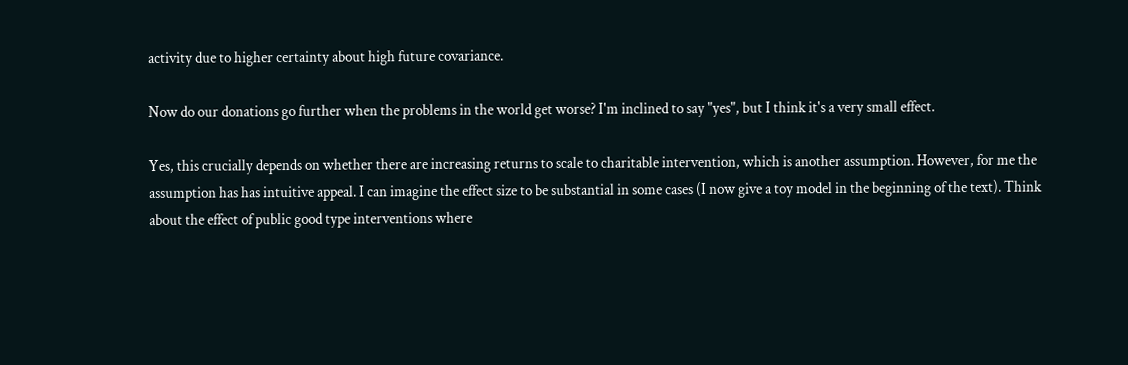activity due to higher certainty about high future covariance.

Now do our donations go further when the problems in the world get worse? I'm inclined to say "yes", but I think it's a very small effect.

Yes, this crucially depends on whether there are increasing returns to scale to charitable intervention, which is another assumption. However, for me the assumption has has intuitive appeal. I can imagine the effect size to be substantial in some cases (I now give a toy model in the beginning of the text). Think about the effect of public good type interventions where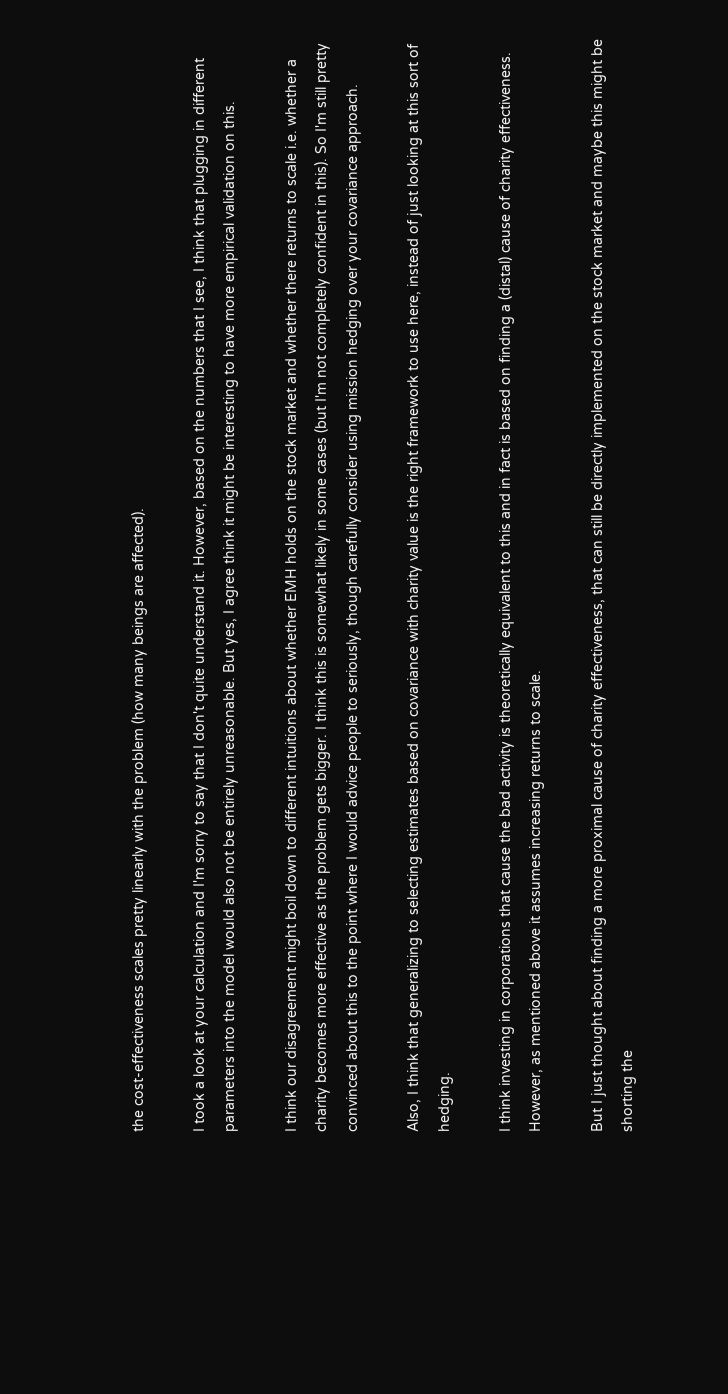the cost-effectiveness scales pretty linearly with the problem (how many beings are affected).

I took a look at your calculation and I'm sorry to say that I don't quite understand it. However, based on the numbers that I see, I think that plugging in different parameters into the model would also not be entirely unreasonable. But yes, I agree think it might be interesting to have more empirical validation on this.

I think our disagreement might boil down to different intuitions about whether EMH holds on the stock market and whether there returns to scale i.e. whether a charity becomes more effective as the problem gets bigger. I think this is somewhat likely in some cases (but I'm not completely confident in this). So I'm still pretty convinced about this to the point where I would advice people to seriously, though carefully consider using mission hedging over your covariance approach.

Also, I think that generalizing to selecting estimates based on covariance with charity value is the right framework to use here, instead of just looking at this sort of hedging.

I think investing in corporations that cause the bad activity is theoretically equivalent to this and in fact is based on finding a (distal) cause of charity effectiveness. However, as mentioned above it assumes increasing returns to scale.

But I just thought about finding a more proximal cause of charity effectiveness, that can still be directly implemented on the stock market and maybe this might be shorting the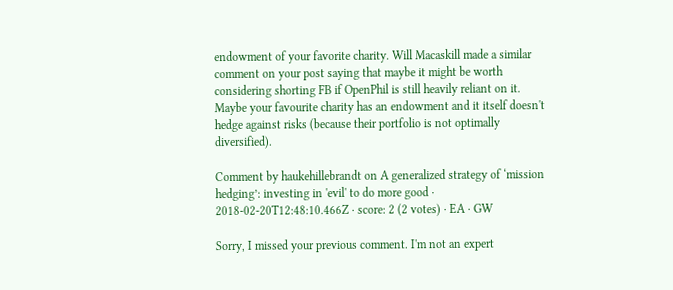endowment of your favorite charity. Will Macaskill made a similar comment on your post saying that maybe it might be worth considering shorting FB if OpenPhil is still heavily reliant on it. Maybe your favourite charity has an endowment and it itself doesn't hedge against risks (because their portfolio is not optimally diversified).

Comment by haukehillebrandt on A generalized strategy of ‘mission hedging’: investing in 'evil' to do more good · 2018-02-20T12:48:10.466Z · score: 2 (2 votes) · EA · GW

Sorry, I missed your previous comment. I'm not an expert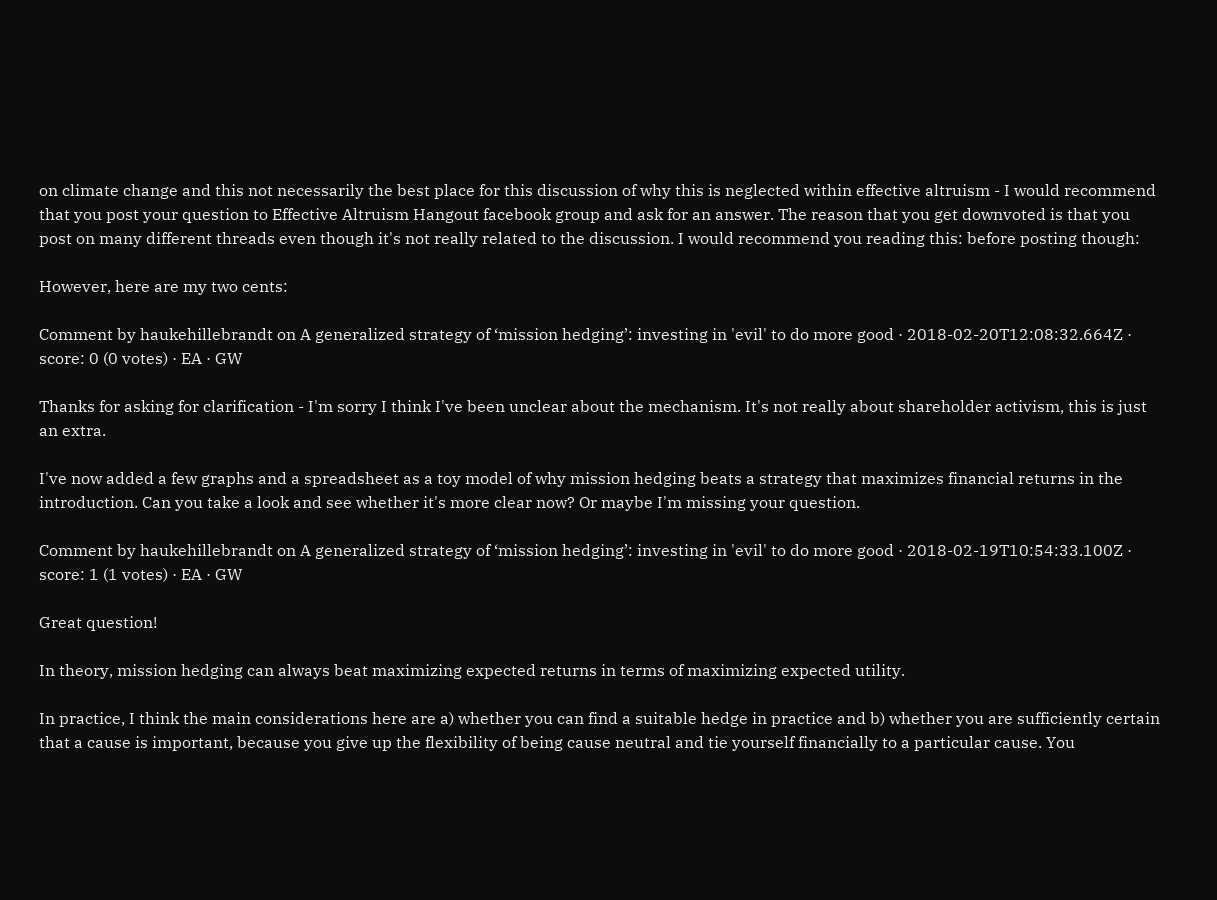on climate change and this not necessarily the best place for this discussion of why this is neglected within effective altruism - I would recommend that you post your question to Effective Altruism Hangout facebook group and ask for an answer. The reason that you get downvoted is that you post on many different threads even though it's not really related to the discussion. I would recommend you reading this: before posting though:

However, here are my two cents:

Comment by haukehillebrandt on A generalized strategy of ‘mission hedging’: investing in 'evil' to do more good · 2018-02-20T12:08:32.664Z · score: 0 (0 votes) · EA · GW

Thanks for asking for clarification - I'm sorry I think I've been unclear about the mechanism. It's not really about shareholder activism, this is just an extra.

I've now added a few graphs and a spreadsheet as a toy model of why mission hedging beats a strategy that maximizes financial returns in the introduction. Can you take a look and see whether it's more clear now? Or maybe I'm missing your question.

Comment by haukehillebrandt on A generalized strategy of ‘mission hedging’: investing in 'evil' to do more good · 2018-02-19T10:54:33.100Z · score: 1 (1 votes) · EA · GW

Great question!

In theory, mission hedging can always beat maximizing expected returns in terms of maximizing expected utility.

In practice, I think the main considerations here are a) whether you can find a suitable hedge in practice and b) whether you are sufficiently certain that a cause is important, because you give up the flexibility of being cause neutral and tie yourself financially to a particular cause. You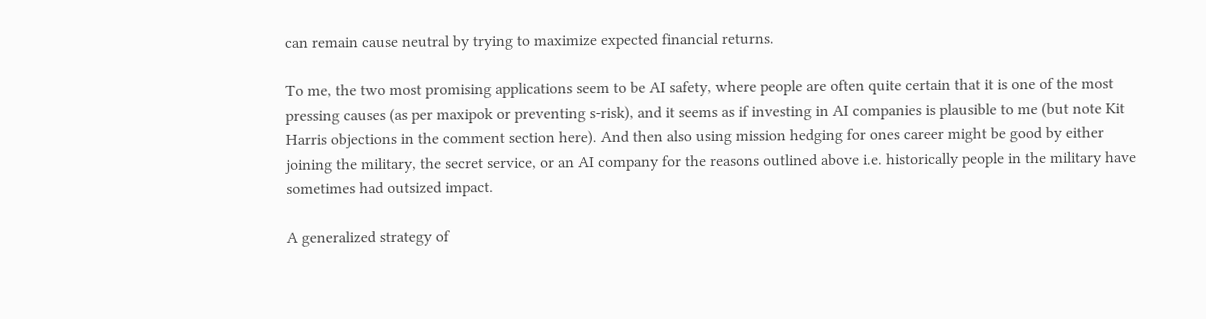can remain cause neutral by trying to maximize expected financial returns.

To me, the two most promising applications seem to be AI safety, where people are often quite certain that it is one of the most pressing causes (as per maxipok or preventing s-risk), and it seems as if investing in AI companies is plausible to me (but note Kit Harris objections in the comment section here). And then also using mission hedging for ones career might be good by either joining the military, the secret service, or an AI company for the reasons outlined above i.e. historically people in the military have sometimes had outsized impact.

A generalized strategy of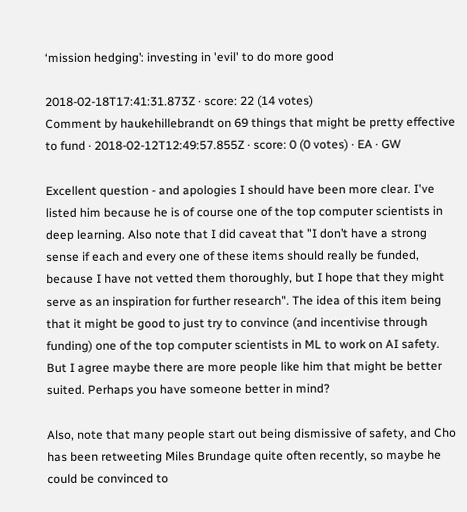‘mission hedging’: investing in 'evil' to do more good

2018-02-18T17:41:31.873Z · score: 22 (14 votes)
Comment by haukehillebrandt on 69 things that might be pretty effective to fund · 2018-02-12T12:49:57.855Z · score: 0 (0 votes) · EA · GW

Excellent question - and apologies I should have been more clear. I've listed him because he is of course one of the top computer scientists in deep learning. Also note that I did caveat that "I don’t have a strong sense if each and every one of these items should really be funded, because I have not vetted them thoroughly, but I hope that they might serve as an inspiration for further research". The idea of this item being that it might be good to just try to convince (and incentivise through funding) one of the top computer scientists in ML to work on AI safety. But I agree maybe there are more people like him that might be better suited. Perhaps you have someone better in mind?

Also, note that many people start out being dismissive of safety, and Cho has been retweeting Miles Brundage quite often recently, so maybe he could be convinced to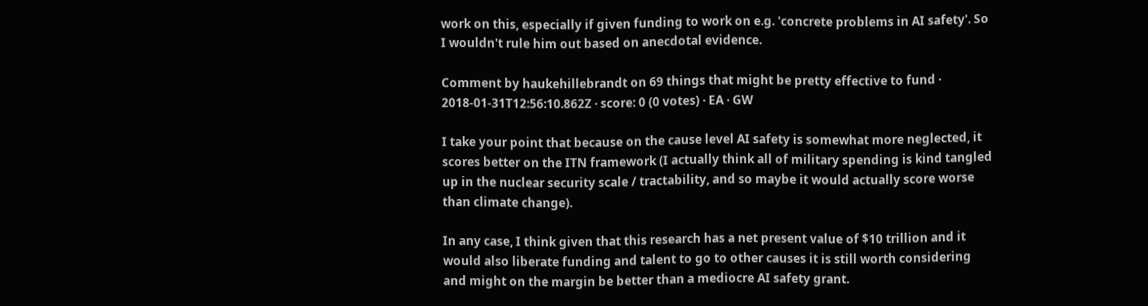work on this, especially if given funding to work on e.g. 'concrete problems in AI safety'. So I wouldn't rule him out based on anecdotal evidence.

Comment by haukehillebrandt on 69 things that might be pretty effective to fund · 2018-01-31T12:56:10.862Z · score: 0 (0 votes) · EA · GW

I take your point that because on the cause level AI safety is somewhat more neglected, it scores better on the ITN framework (I actually think all of military spending is kind tangled up in the nuclear security scale / tractability, and so maybe it would actually score worse than climate change).

In any case, I think given that this research has a net present value of $10 trillion and it would also liberate funding and talent to go to other causes it is still worth considering and might on the margin be better than a mediocre AI safety grant.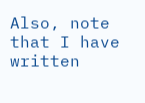Also, note that I have written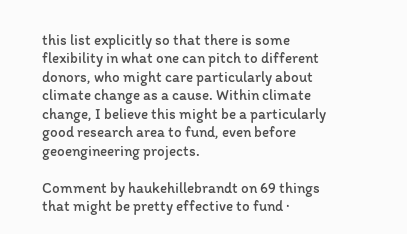this list explicitly so that there is some flexibility in what one can pitch to different donors, who might care particularly about climate change as a cause. Within climate change, I believe this might be a particularly good research area to fund, even before geoengineering projects.

Comment by haukehillebrandt on 69 things that might be pretty effective to fund ·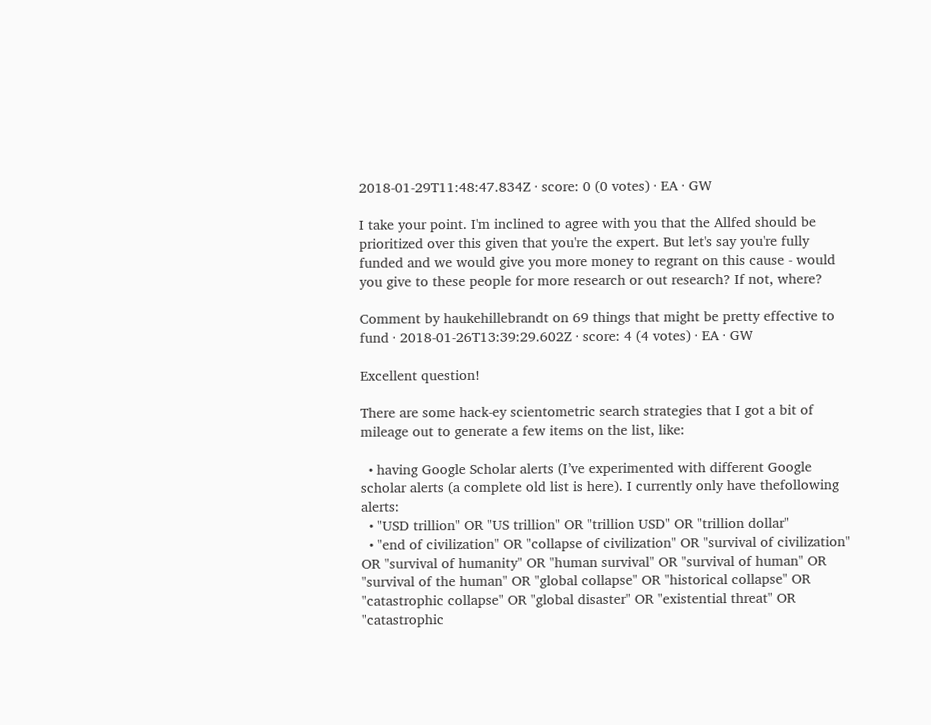2018-01-29T11:48:47.834Z · score: 0 (0 votes) · EA · GW

I take your point. I'm inclined to agree with you that the Allfed should be prioritized over this given that you're the expert. But let's say you're fully funded and we would give you more money to regrant on this cause - would you give to these people for more research or out research? If not, where?

Comment by haukehillebrandt on 69 things that might be pretty effective to fund · 2018-01-26T13:39:29.602Z · score: 4 (4 votes) · EA · GW

Excellent question!

There are some hack-ey scientometric search strategies that I got a bit of mileage out to generate a few items on the list, like:

  • having Google Scholar alerts (I’ve experimented with different Google scholar alerts (a complete old list is here). I currently only have thefollowing alerts:
  • "USD trillion" OR "US trillion" OR "trillion USD" OR "trillion dollar"
  • "end of civilization" OR "collapse of civilization" OR "survival of civilization" OR "survival of humanity" OR "human survival" OR "survival of human" OR "survival of the human" OR "global collapse" OR "historical collapse" OR "catastrophic collapse" OR "global disaster" OR "existential threat" OR "catastrophic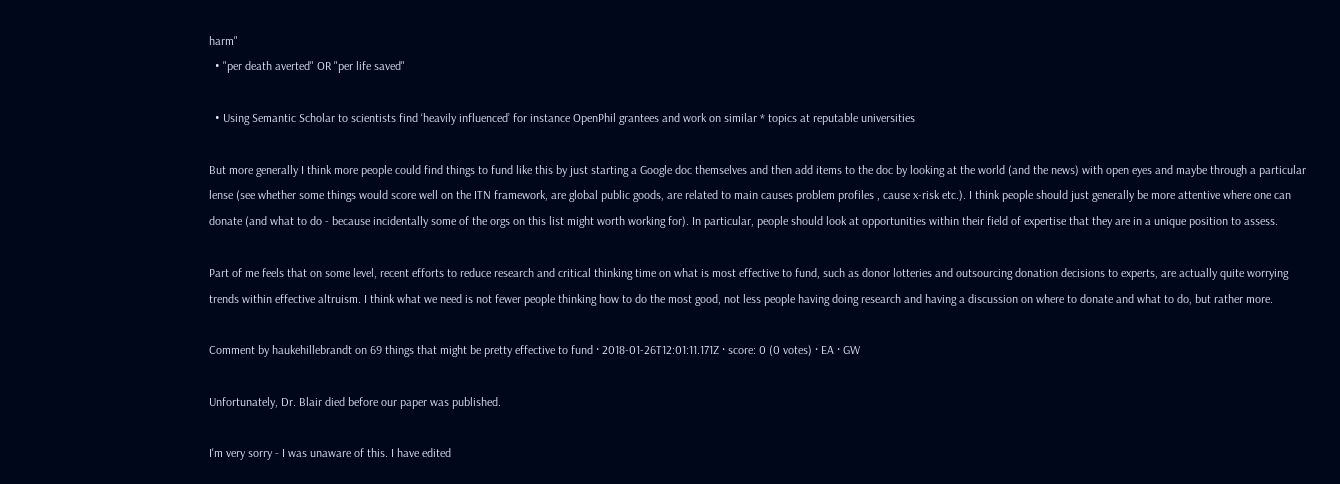harm"
  • "per death averted" OR "per life saved"

  • Using Semantic Scholar to scientists find ‘heavily influenced’ for instance OpenPhil grantees and work on similar * topics at reputable universities

But more generally I think more people could find things to fund like this by just starting a Google doc themselves and then add items to the doc by looking at the world (and the news) with open eyes and maybe through a particular lense (see whether some things would score well on the ITN framework, are global public goods, are related to main causes problem profiles , cause x-risk etc.). I think people should just generally be more attentive where one can donate (and what to do - because incidentally some of the orgs on this list might worth working for). In particular, people should look at opportunities within their field of expertise that they are in a unique position to assess.

Part of me feels that on some level, recent efforts to reduce research and critical thinking time on what is most effective to fund, such as donor lotteries and outsourcing donation decisions to experts, are actually quite worrying trends within effective altruism. I think what we need is not fewer people thinking how to do the most good, not less people having doing research and having a discussion on where to donate and what to do, but rather more.

Comment by haukehillebrandt on 69 things that might be pretty effective to fund · 2018-01-26T12:01:11.171Z · score: 0 (0 votes) · EA · GW

Unfortunately, Dr. Blair died before our paper was published.

I'm very sorry - I was unaware of this. I have edited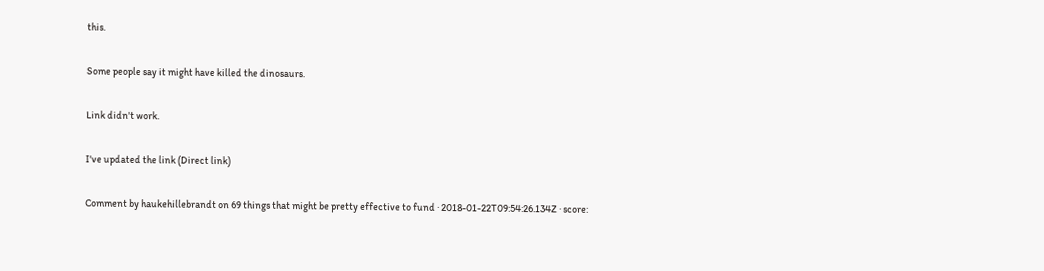this.

Some people say it might have killed the dinosaurs.

Link didn't work.

I've updated the link (Direct link)

Comment by haukehillebrandt on 69 things that might be pretty effective to fund · 2018-01-22T09:54:26.134Z · score: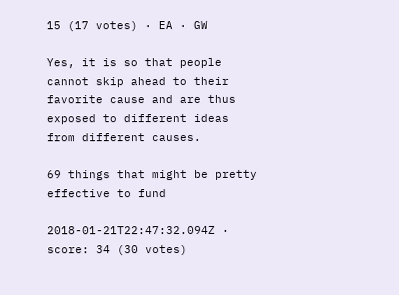15 (17 votes) · EA · GW

Yes, it is so that people cannot skip ahead to their favorite cause and are thus exposed to different ideas from different causes.

69 things that might be pretty effective to fund

2018-01-21T22:47:32.094Z · score: 34 (30 votes)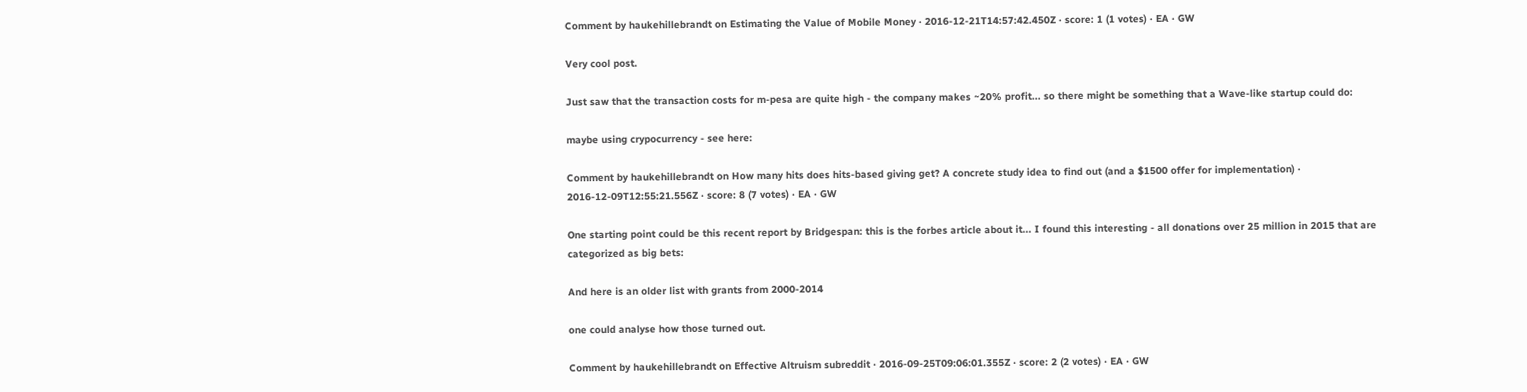Comment by haukehillebrandt on Estimating the Value of Mobile Money · 2016-12-21T14:57:42.450Z · score: 1 (1 votes) · EA · GW

Very cool post.

Just saw that the transaction costs for m-pesa are quite high - the company makes ~20% profit... so there might be something that a Wave-like startup could do:

maybe using crypocurrency - see here:

Comment by haukehillebrandt on How many hits does hits-based giving get? A concrete study idea to find out (and a $1500 offer for implementation) · 2016-12-09T12:55:21.556Z · score: 8 (7 votes) · EA · GW

One starting point could be this recent report by Bridgespan: this is the forbes article about it... I found this interesting - all donations over 25 million in 2015 that are categorized as big bets:

And here is an older list with grants from 2000-2014

one could analyse how those turned out.

Comment by haukehillebrandt on Effective Altruism subreddit · 2016-09-25T09:06:01.355Z · score: 2 (2 votes) · EA · GW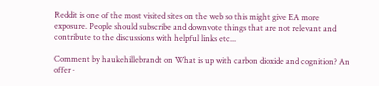Reddit is one of the most visited sites on the web so this might give EA more exposure. People should subscribe and downvote things that are not relevant and contribute to the discussions with helpful links etc...

Comment by haukehillebrandt on What is up with carbon dioxide and cognition? An offer ·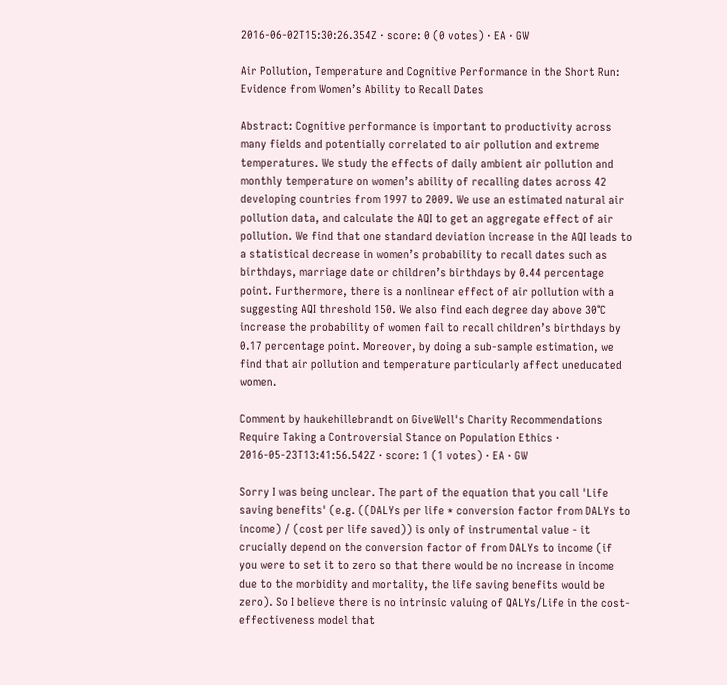2016-06-02T15:30:26.354Z · score: 0 (0 votes) · EA · GW

Air Pollution, Temperature and Cognitive Performance in the Short Run: Evidence from Women’s Ability to Recall Dates

Abstract: Cognitive performance is important to productivity across many fields and potentially correlated to air pollution and extreme temperatures. We study the effects of daily ambient air pollution and monthly temperature on women’s ability of recalling dates across 42 developing countries from 1997 to 2009. We use an estimated natural air pollution data, and calculate the AQI to get an aggregate effect of air pollution. We find that one standard deviation increase in the AQI leads to a statistical decrease in women’s probability to recall dates such as birthdays, marriage date or children’s birthdays by 0.44 percentage point. Furthermore, there is a nonlinear effect of air pollution with a suggesting AQI threshold 150. We also find each degree day above 30°C increase the probability of women fail to recall children’s birthdays by 0.17 percentage point. Moreover, by doing a sub-sample estimation, we find that air pollution and temperature particularly affect uneducated women.

Comment by haukehillebrandt on GiveWell's Charity Recommendations Require Taking a Controversial Stance on Population Ethics · 2016-05-23T13:41:56.542Z · score: 1 (1 votes) · EA · GW

Sorry I was being unclear. The part of the equation that you call 'Life saving benefits' (e.g. ((DALYs per life * conversion factor from DALYs to income) / (cost per life saved)) is only of instrumental value - it crucially depend on the conversion factor of from DALYs to income (if you were to set it to zero so that there would be no increase in income due to the morbidity and mortality, the life saving benefits would be zero). So I believe there is no intrinsic valuing of QALYs/Life in the cost-effectiveness model that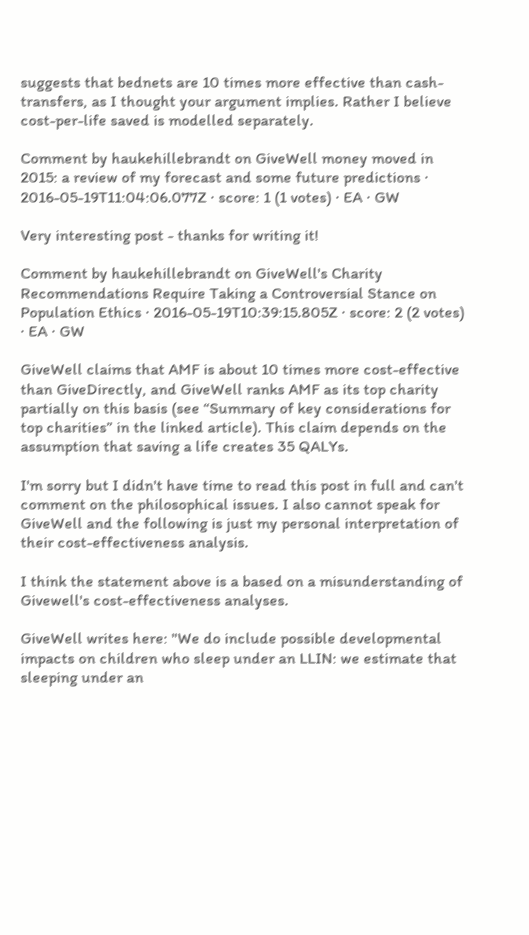suggests that bednets are 10 times more effective than cash-transfers, as I thought your argument implies. Rather I believe cost-per-life saved is modelled separately.

Comment by haukehillebrandt on GiveWell money moved in 2015: a review of my forecast and some future predictions · 2016-05-19T11:04:06.077Z · score: 1 (1 votes) · EA · GW

Very interesting post - thanks for writing it!

Comment by haukehillebrandt on GiveWell's Charity Recommendations Require Taking a Controversial Stance on Population Ethics · 2016-05-19T10:39:15.805Z · score: 2 (2 votes) · EA · GW

GiveWell claims that AMF is about 10 times more cost-effective than GiveDirectly, and GiveWell ranks AMF as its top charity partially on this basis (see “Summary of key considerations for top charities” in the linked article). This claim depends on the assumption that saving a life creates 35 QALYs.

I'm sorry but I didn't have time to read this post in full and can't comment on the philosophical issues. I also cannot speak for GiveWell and the following is just my personal interpretation of their cost-effectiveness analysis.

I think the statement above is a based on a misunderstanding of Givewell's cost-effectiveness analyses.

GiveWell writes here: "We do include possible developmental impacts on children who sleep under an LLIN: we estimate that sleeping under an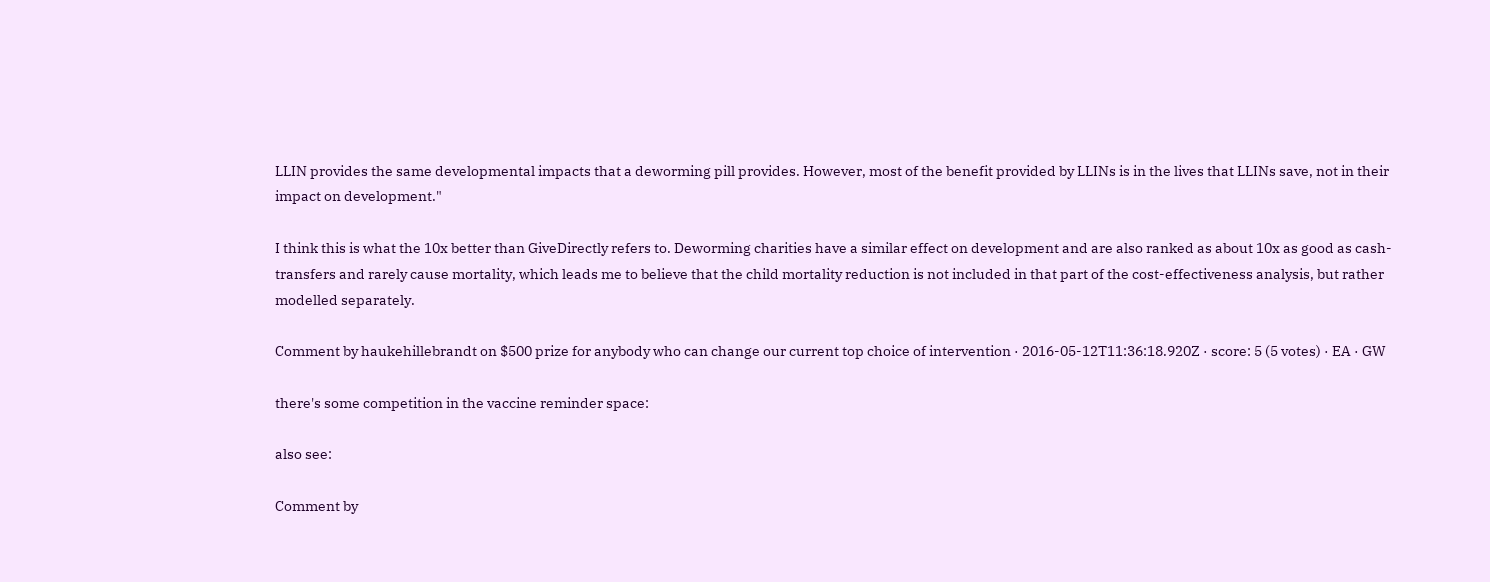LLIN provides the same developmental impacts that a deworming pill provides. However, most of the benefit provided by LLINs is in the lives that LLINs save, not in their impact on development."

I think this is what the 10x better than GiveDirectly refers to. Deworming charities have a similar effect on development and are also ranked as about 10x as good as cash-transfers and rarely cause mortality, which leads me to believe that the child mortality reduction is not included in that part of the cost-effectiveness analysis, but rather modelled separately.

Comment by haukehillebrandt on $500 prize for anybody who can change our current top choice of intervention · 2016-05-12T11:36:18.920Z · score: 5 (5 votes) · EA · GW

there's some competition in the vaccine reminder space:

also see:

Comment by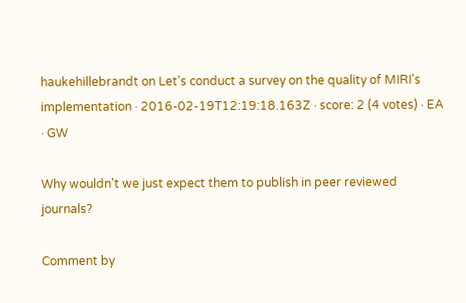haukehillebrandt on Let's conduct a survey on the quality of MIRI's implementation · 2016-02-19T12:19:18.163Z · score: 2 (4 votes) · EA · GW

Why wouldn't we just expect them to publish in peer reviewed journals?

Comment by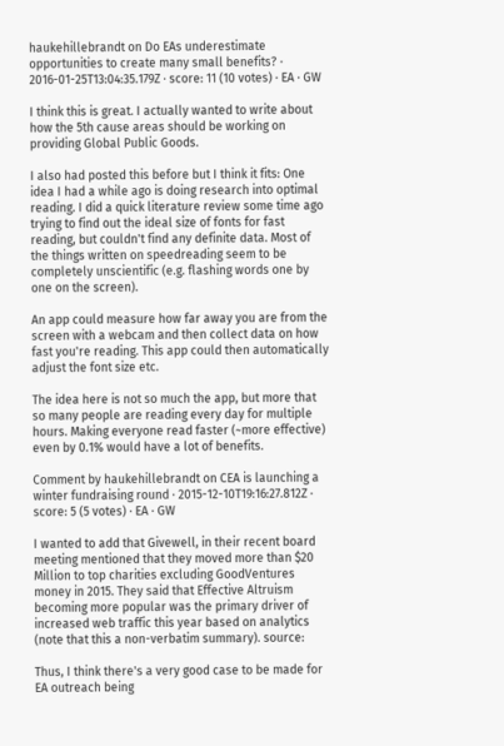haukehillebrandt on Do EAs underestimate opportunities to create many small benefits? · 2016-01-25T13:04:35.179Z · score: 11 (10 votes) · EA · GW

I think this is great. I actually wanted to write about how the 5th cause areas should be working on providing Global Public Goods.

I also had posted this before but I think it fits: One idea I had a while ago is doing research into optimal reading. I did a quick literature review some time ago trying to find out the ideal size of fonts for fast reading, but couldn't find any definite data. Most of the things written on speedreading seem to be completely unscientific (e.g. flashing words one by one on the screen).

An app could measure how far away you are from the screen with a webcam and then collect data on how fast you're reading. This app could then automatically adjust the font size etc.

The idea here is not so much the app, but more that so many people are reading every day for multiple hours. Making everyone read faster (~more effective) even by 0.1% would have a lot of benefits.

Comment by haukehillebrandt on CEA is launching a winter fundraising round · 2015-12-10T19:16:27.812Z · score: 5 (5 votes) · EA · GW

I wanted to add that Givewell, in their recent board meeting mentioned that they moved more than $20 Million to top charities excluding GoodVentures money in 2015. They said that Effective Altruism becoming more popular was the primary driver of increased web traffic this year based on analytics (note that this a non-verbatim summary). source:

Thus, I think there's a very good case to be made for EA outreach being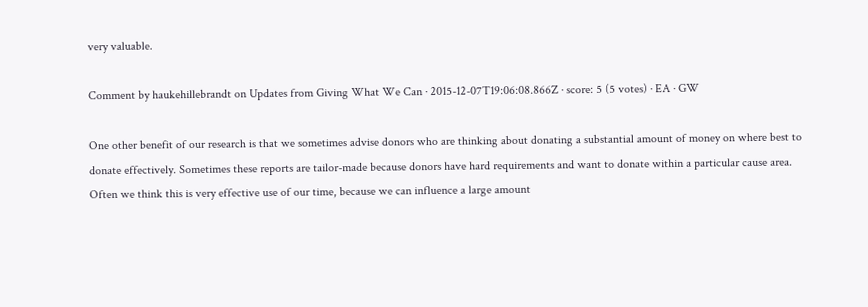very valuable.

Comment by haukehillebrandt on Updates from Giving What We Can · 2015-12-07T19:06:08.866Z · score: 5 (5 votes) · EA · GW

One other benefit of our research is that we sometimes advise donors who are thinking about donating a substantial amount of money on where best to donate effectively. Sometimes these reports are tailor-made because donors have hard requirements and want to donate within a particular cause area. Often we think this is very effective use of our time, because we can influence a large amount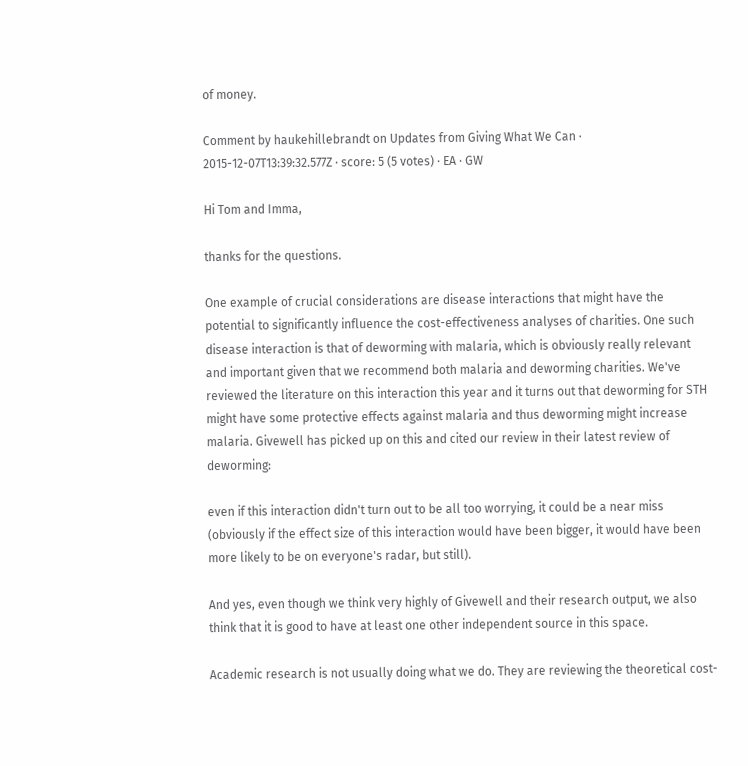of money.

Comment by haukehillebrandt on Updates from Giving What We Can · 2015-12-07T13:39:32.577Z · score: 5 (5 votes) · EA · GW

Hi Tom and Imma,

thanks for the questions.

One example of crucial considerations are disease interactions that might have the potential to significantly influence the cost-effectiveness analyses of charities. One such disease interaction is that of deworming with malaria, which is obviously really relevant and important given that we recommend both malaria and deworming charities. We've reviewed the literature on this interaction this year and it turns out that deworming for STH might have some protective effects against malaria and thus deworming might increase malaria. Givewell has picked up on this and cited our review in their latest review of deworming:

even if this interaction didn't turn out to be all too worrying, it could be a near miss (obviously if the effect size of this interaction would have been bigger, it would have been more likely to be on everyone's radar, but still).

And yes, even though we think very highly of Givewell and their research output, we also think that it is good to have at least one other independent source in this space.

Academic research is not usually doing what we do. They are reviewing the theoretical cost-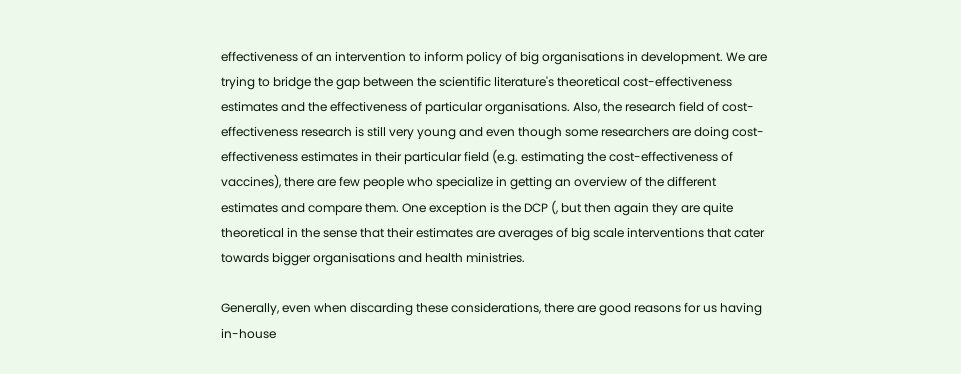effectiveness of an intervention to inform policy of big organisations in development. We are trying to bridge the gap between the scientific literature's theoretical cost-effectiveness estimates and the effectiveness of particular organisations. Also, the research field of cost-effectiveness research is still very young and even though some researchers are doing cost-effectiveness estimates in their particular field (e.g. estimating the cost-effectiveness of vaccines), there are few people who specialize in getting an overview of the different estimates and compare them. One exception is the DCP (, but then again they are quite theoretical in the sense that their estimates are averages of big scale interventions that cater towards bigger organisations and health ministries.

Generally, even when discarding these considerations, there are good reasons for us having in-house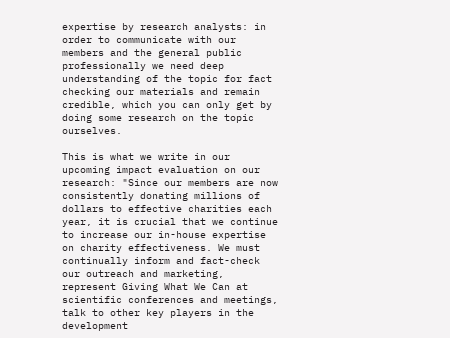expertise by research analysts: in order to communicate with our members and the general public professionally we need deep understanding of the topic for fact checking our materials and remain credible, which you can only get by doing some research on the topic ourselves.

This is what we write in our upcoming impact evaluation on our research: "Since our members are now consistently donating millions of dollars to effective charities each year, it is crucial that we continue to increase our in-house expertise on charity effectiveness. We must continually inform and fact-check our outreach and marketing, represent Giving What We Can at scientific conferences and meetings, talk to other key players in the development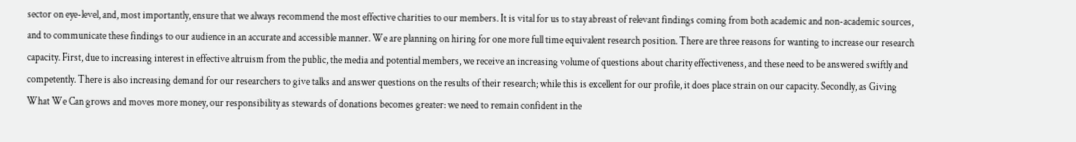sector on eye-level, and, most importantly, ensure that we always recommend the most effective charities to our members. It is vital for us to stay abreast of relevant findings coming from both academic and non-academic sources, and to communicate these findings to our audience in an accurate and accessible manner. We are planning on hiring for one more full time equivalent research position. There are three reasons for wanting to increase our research capacity. First, due to increasing interest in effective altruism from the public, the media and potential members, we receive an increasing volume of questions about charity effectiveness, and these need to be answered swiftly and competently. There is also increasing demand for our researchers to give talks and answer questions on the results of their research; while this is excellent for our profile, it does place strain on our capacity. Secondly, as Giving What We Can grows and moves more money, our responsibility as stewards of donations becomes greater: we need to remain confident in the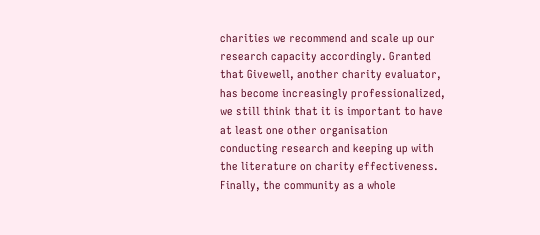charities we recommend and scale up our research capacity accordingly. Granted that Givewell, another charity evaluator, has become increasingly professionalized, we still think that it is important to have at least one other organisation conducting research and keeping up with the literature on charity effectiveness. Finally, the community as a whole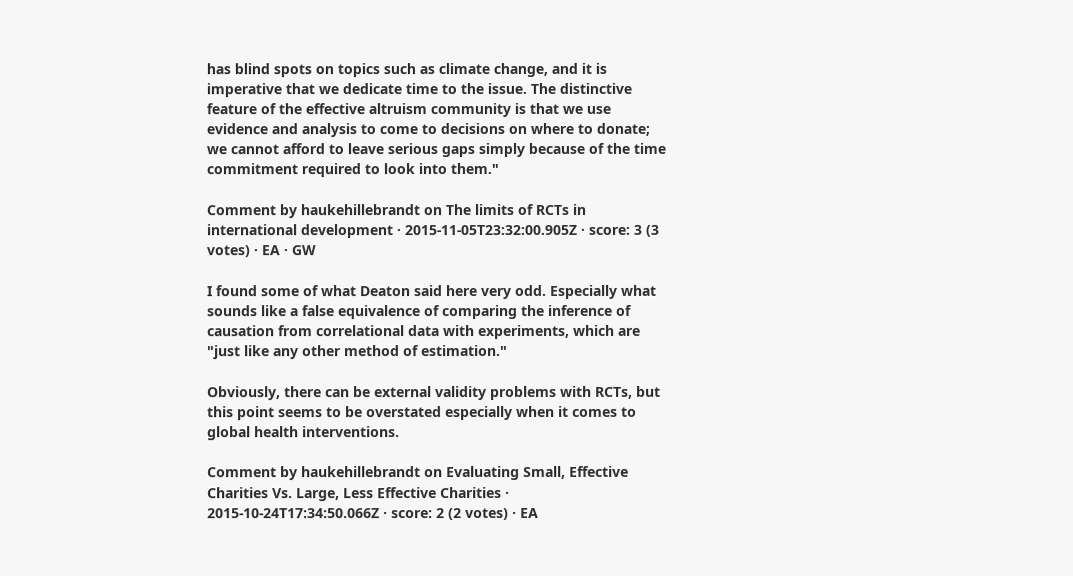has blind spots on topics such as climate change, and it is imperative that we dedicate time to the issue. The distinctive feature of the effective altruism community is that we use evidence and analysis to come to decisions on where to donate; we cannot afford to leave serious gaps simply because of the time commitment required to look into them."

Comment by haukehillebrandt on The limits of RCTs in international development · 2015-11-05T23:32:00.905Z · score: 3 (3 votes) · EA · GW

I found some of what Deaton said here very odd. Especially what sounds like a false equivalence of comparing the inference of causation from correlational data with experiments, which are "just like any other method of estimation."

Obviously, there can be external validity problems with RCTs, but this point seems to be overstated especially when it comes to global health interventions.

Comment by haukehillebrandt on Evaluating Small, Effective Charities Vs. Large, Less Effective Charities · 2015-10-24T17:34:50.066Z · score: 2 (2 votes) · EA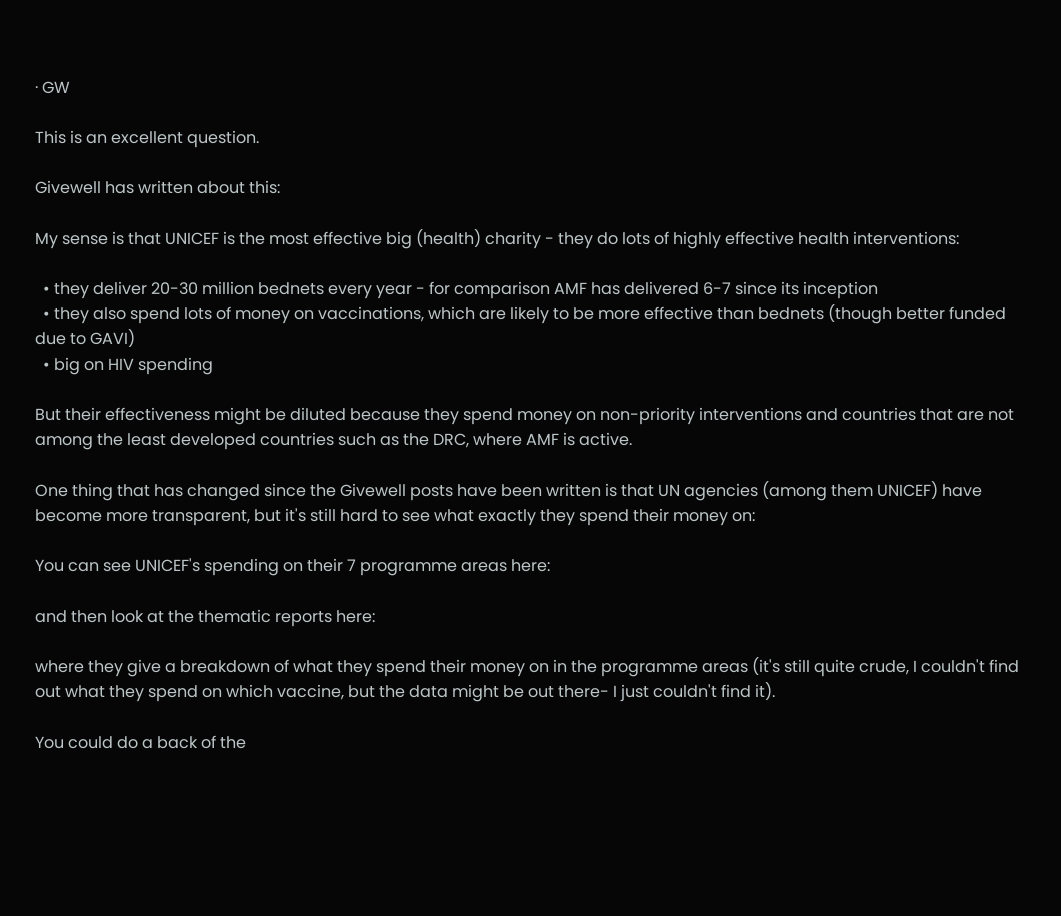· GW

This is an excellent question.

Givewell has written about this:

My sense is that UNICEF is the most effective big (health) charity - they do lots of highly effective health interventions:

  • they deliver 20-30 million bednets every year - for comparison AMF has delivered 6-7 since its inception
  • they also spend lots of money on vaccinations, which are likely to be more effective than bednets (though better funded due to GAVI)
  • big on HIV spending

But their effectiveness might be diluted because they spend money on non-priority interventions and countries that are not among the least developed countries such as the DRC, where AMF is active.

One thing that has changed since the Givewell posts have been written is that UN agencies (among them UNICEF) have become more transparent, but it's still hard to see what exactly they spend their money on:

You can see UNICEF's spending on their 7 programme areas here:

and then look at the thematic reports here:

where they give a breakdown of what they spend their money on in the programme areas (it's still quite crude, I couldn't find out what they spend on which vaccine, but the data might be out there- I just couldn't find it).

You could do a back of the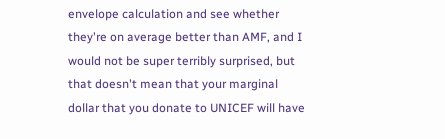envelope calculation and see whether they're on average better than AMF, and I would not be super terribly surprised, but that doesn't mean that your marginal dollar that you donate to UNICEF will have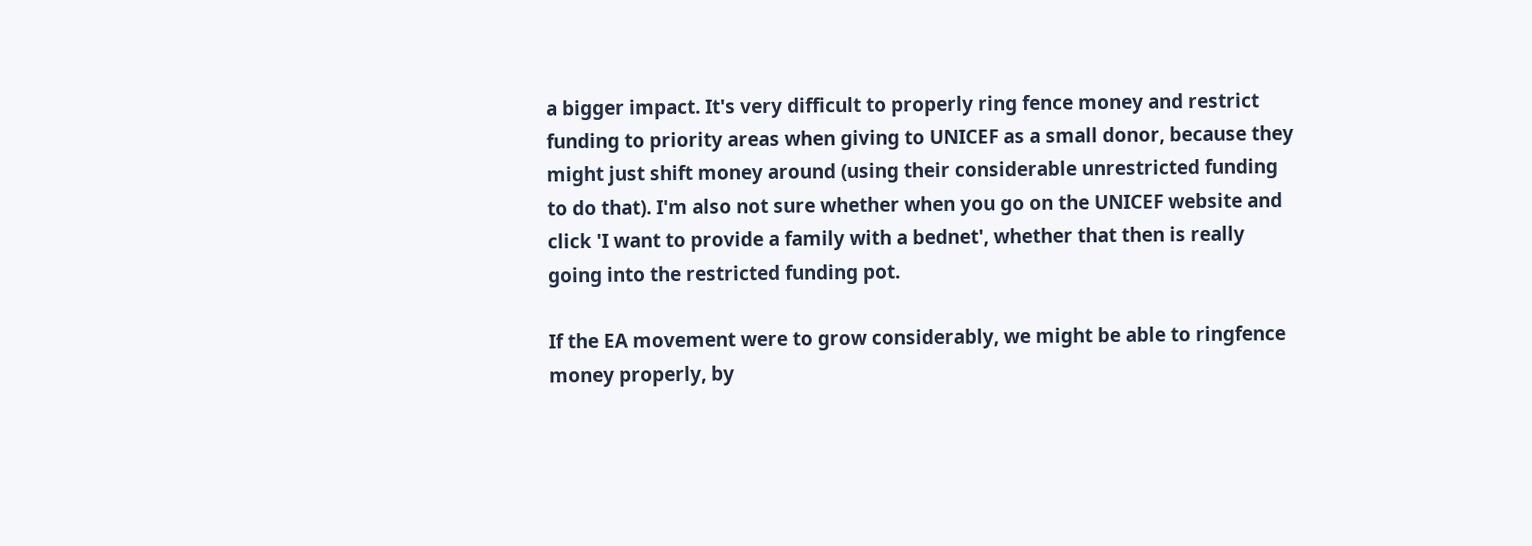a bigger impact. It's very difficult to properly ring fence money and restrict funding to priority areas when giving to UNICEF as a small donor, because they might just shift money around (using their considerable unrestricted funding to do that). I'm also not sure whether when you go on the UNICEF website and click 'I want to provide a family with a bednet', whether that then is really going into the restricted funding pot.

If the EA movement were to grow considerably, we might be able to ringfence money properly, by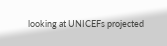looking at UNICEFs projected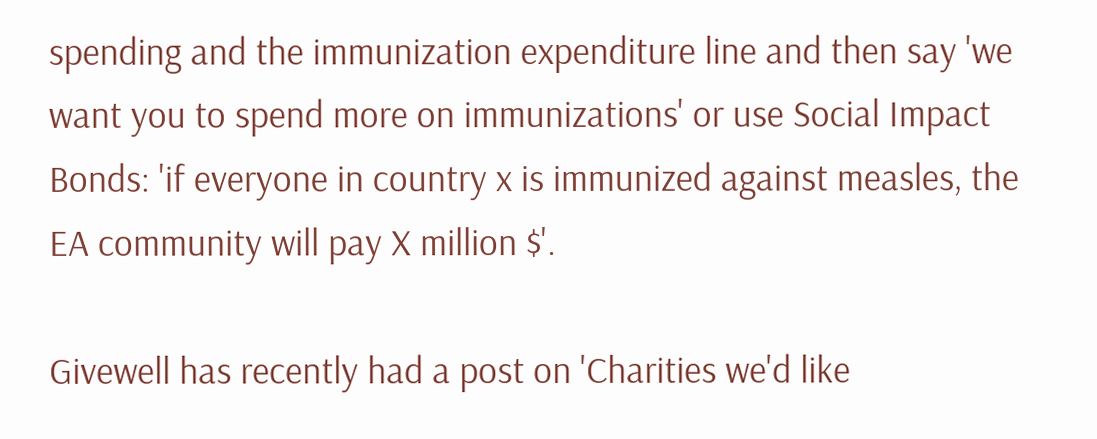spending and the immunization expenditure line and then say 'we want you to spend more on immunizations' or use Social Impact Bonds: 'if everyone in country x is immunized against measles, the EA community will pay X million $'.

Givewell has recently had a post on 'Charities we'd like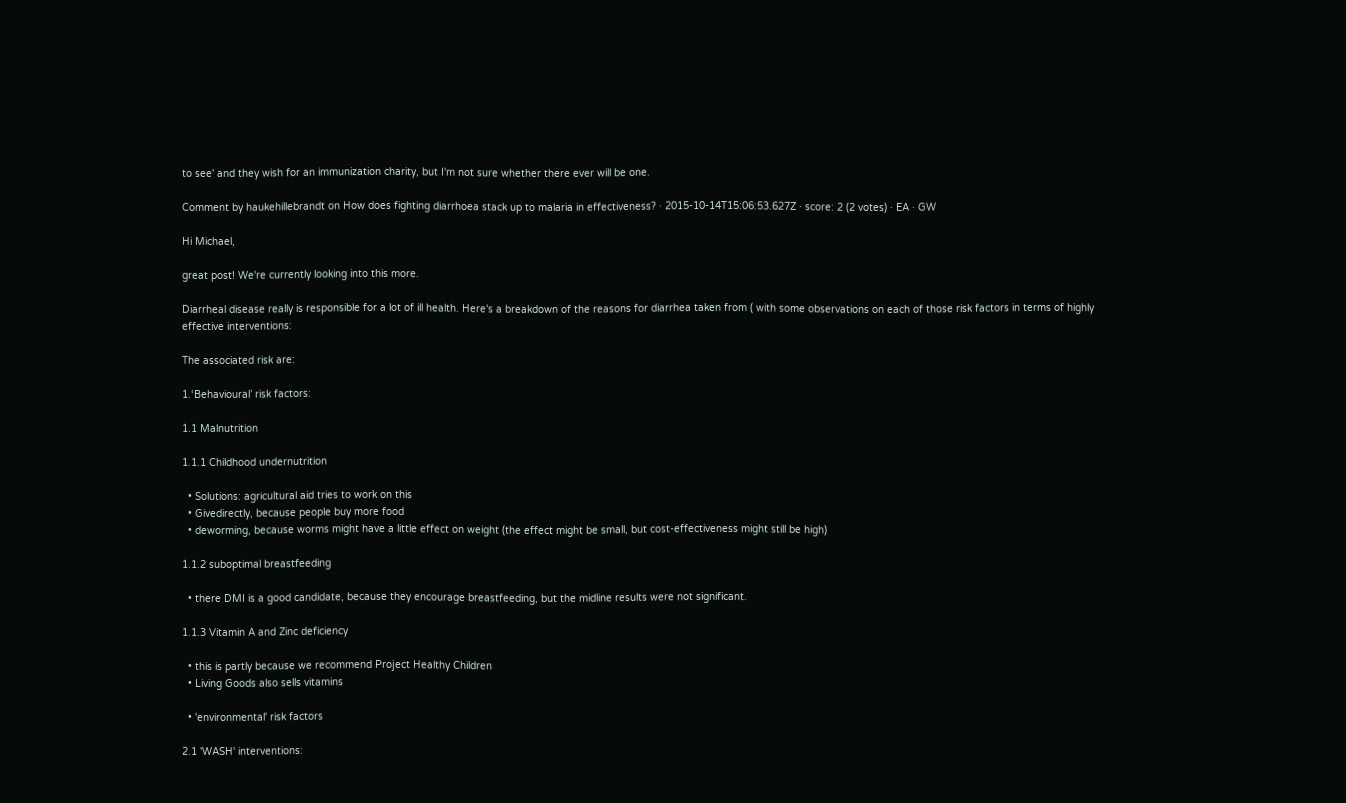to see' and they wish for an immunization charity, but I'm not sure whether there ever will be one.

Comment by haukehillebrandt on How does fighting diarrhoea stack up to malaria in effectiveness? · 2015-10-14T15:06:53.627Z · score: 2 (2 votes) · EA · GW

Hi Michael,

great post! We're currently looking into this more.

Diarrheal disease really is responsible for a lot of ill health. Here's a breakdown of the reasons for diarrhea taken from ( with some observations on each of those risk factors in terms of highly effective interventions:

The associated risk are:

1.‘Behavioural’ risk factors:

1.1 Malnutrition

1.1.1 Childhood undernutrition

  • Solutions: agricultural aid tries to work on this
  • Givedirectly, because people buy more food
  • deworming, because worms might have a little effect on weight (the effect might be small, but cost-effectiveness might still be high)

1.1.2 suboptimal breastfeeding

  • there DMI is a good candidate, because they encourage breastfeeding, but the midline results were not significant.

1.1.3 Vitamin A and Zinc deficiency

  • this is partly because we recommend Project Healthy Children
  • Living Goods also sells vitamins

  • 'environmental' risk factors

2.1 'WASH' interventions: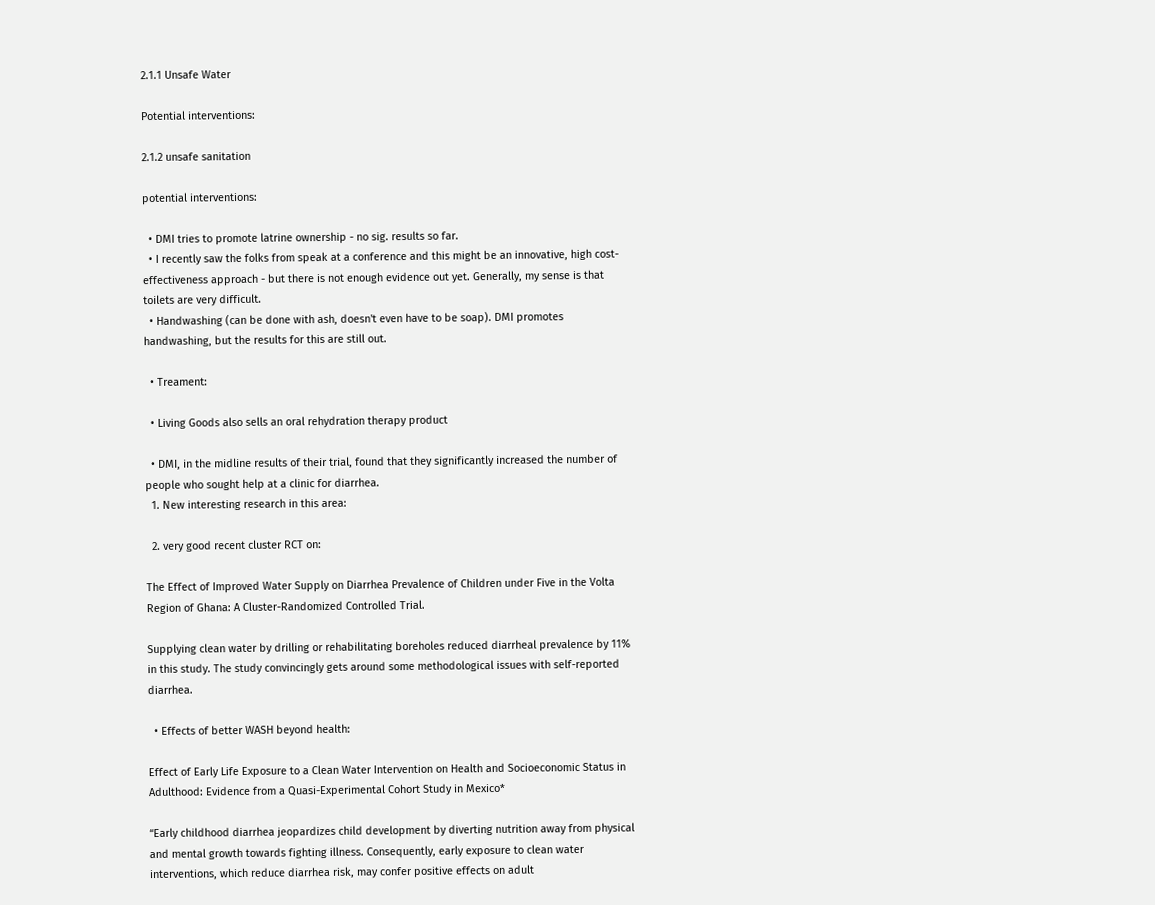2.1.1 Unsafe Water

Potential interventions:

2.1.2 unsafe sanitation

potential interventions:

  • DMI tries to promote latrine ownership - no sig. results so far.
  • I recently saw the folks from speak at a conference and this might be an innovative, high cost-effectiveness approach - but there is not enough evidence out yet. Generally, my sense is that toilets are very difficult.
  • Handwashing (can be done with ash, doesn't even have to be soap). DMI promotes handwashing, but the results for this are still out.

  • Treament:

  • Living Goods also sells an oral rehydration therapy product

  • DMI, in the midline results of their trial, found that they significantly increased the number of people who sought help at a clinic for diarrhea.
  1. New interesting research in this area:

  2. very good recent cluster RCT on:

The Effect of Improved Water Supply on Diarrhea Prevalence of Children under Five in the Volta Region of Ghana: A Cluster-Randomized Controlled Trial.

Supplying clean water by drilling or rehabilitating boreholes reduced diarrheal prevalence by 11% in this study. The study convincingly gets around some methodological issues with self-reported diarrhea.

  • Effects of better WASH beyond health:

Effect of Early Life Exposure to a Clean Water Intervention on Health and Socioeconomic Status in Adulthood: Evidence from a Quasi-Experimental Cohort Study in Mexico*

“Early childhood diarrhea jeopardizes child development by diverting nutrition away from physical and mental growth towards fighting illness. Consequently, early exposure to clean water interventions, which reduce diarrhea risk, may confer positive effects on adult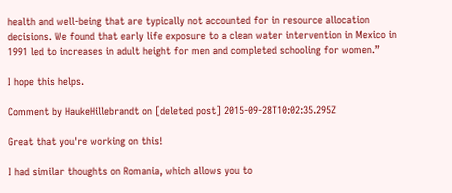health and well-being that are typically not accounted for in resource allocation decisions. We found that early life exposure to a clean water intervention in Mexico in 1991 led to increases in adult height for men and completed schooling for women.”

I hope this helps.

Comment by HaukeHillebrandt on [deleted post] 2015-09-28T10:02:35.295Z

Great that you're working on this!

I had similar thoughts on Romania, which allows you to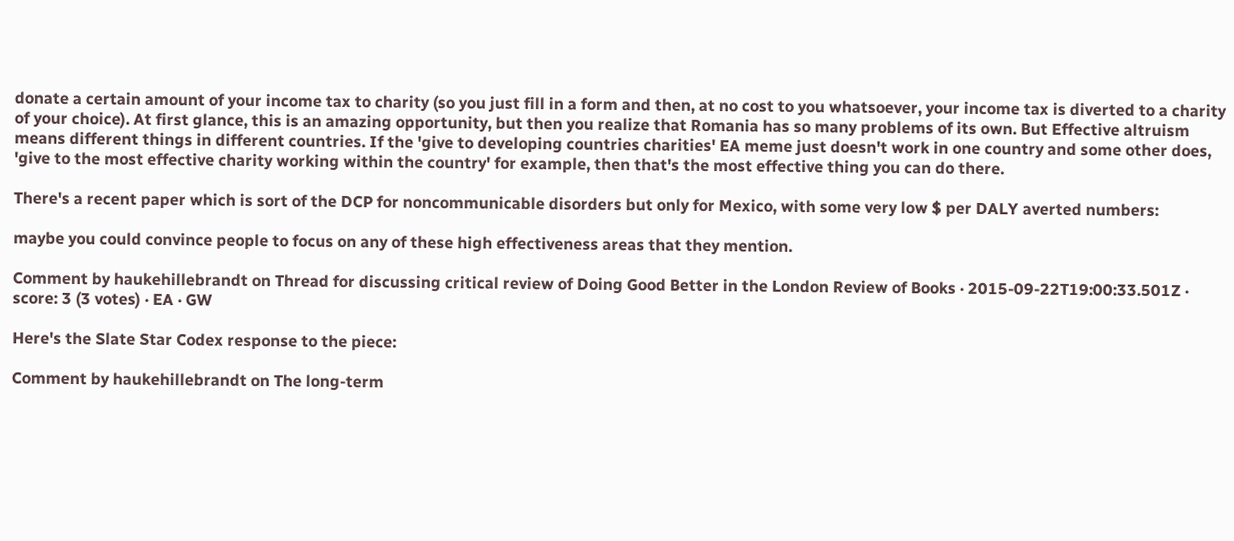donate a certain amount of your income tax to charity (so you just fill in a form and then, at no cost to you whatsoever, your income tax is diverted to a charity of your choice). At first glance, this is an amazing opportunity, but then you realize that Romania has so many problems of its own. But Effective altruism means different things in different countries. If the 'give to developing countries charities' EA meme just doesn't work in one country and some other does, 'give to the most effective charity working within the country' for example, then that's the most effective thing you can do there.

There's a recent paper which is sort of the DCP for noncommunicable disorders but only for Mexico, with some very low $ per DALY averted numbers:

maybe you could convince people to focus on any of these high effectiveness areas that they mention.

Comment by haukehillebrandt on Thread for discussing critical review of Doing Good Better in the London Review of Books · 2015-09-22T19:00:33.501Z · score: 3 (3 votes) · EA · GW

Here's the Slate Star Codex response to the piece:

Comment by haukehillebrandt on The long-term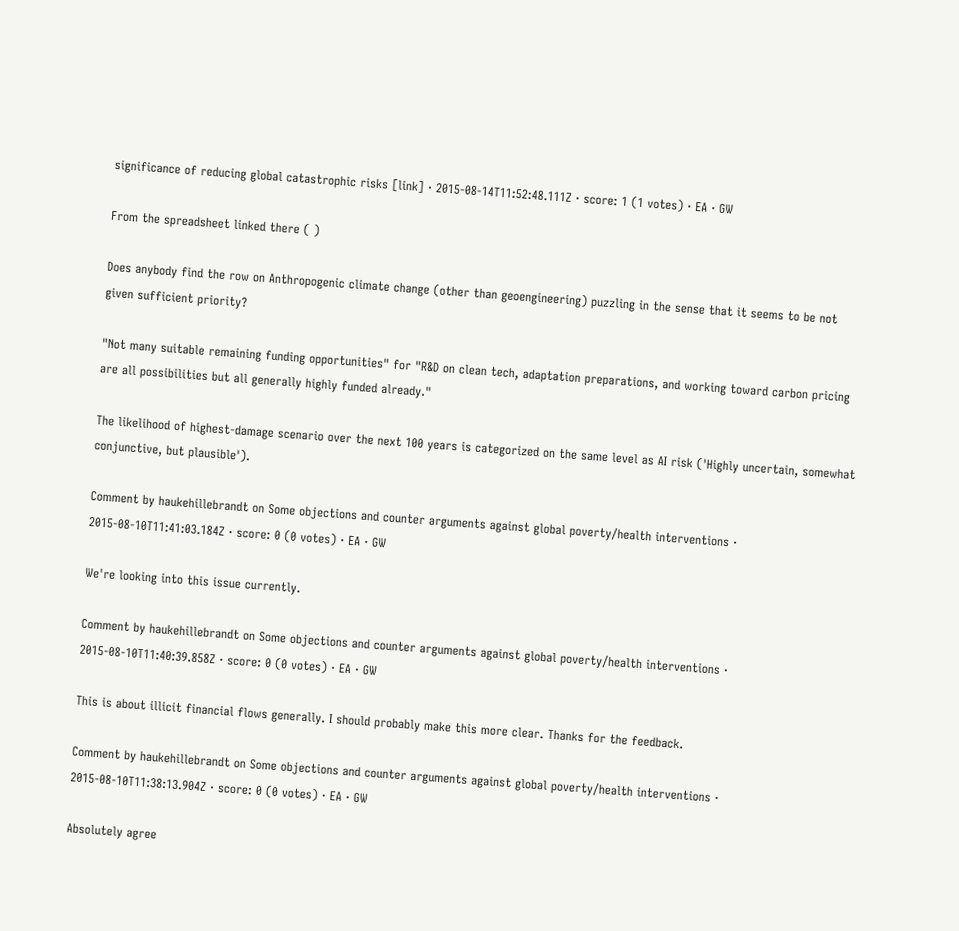significance of reducing global catastrophic risks [link] · 2015-08-14T11:52:48.111Z · score: 1 (1 votes) · EA · GW

From the spreadsheet linked there ( )

Does anybody find the row on Anthropogenic climate change (other than geoengineering) puzzling in the sense that it seems to be not given sufficient priority?

"Not many suitable remaining funding opportunities" for "R&D on clean tech, adaptation preparations, and working toward carbon pricing are all possibilities but all generally highly funded already."

The likelihood of highest-damage scenario over the next 100 years is categorized on the same level as AI risk ('Highly uncertain, somewhat conjunctive, but plausible').

Comment by haukehillebrandt on Some objections and counter arguments against global poverty/health interventions · 2015-08-10T11:41:03.184Z · score: 0 (0 votes) · EA · GW

We're looking into this issue currently.

Comment by haukehillebrandt on Some objections and counter arguments against global poverty/health interventions · 2015-08-10T11:40:39.858Z · score: 0 (0 votes) · EA · GW

This is about illicit financial flows generally. I should probably make this more clear. Thanks for the feedback.

Comment by haukehillebrandt on Some objections and counter arguments against global poverty/health interventions · 2015-08-10T11:38:13.904Z · score: 0 (0 votes) · EA · GW

Absolutely agree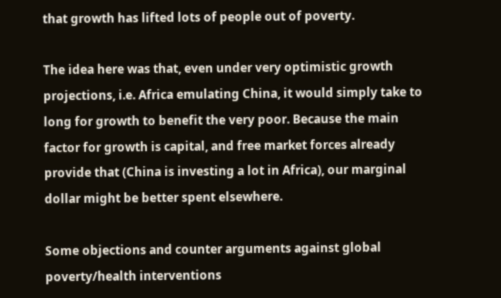that growth has lifted lots of people out of poverty.

The idea here was that, even under very optimistic growth projections, i.e. Africa emulating China, it would simply take to long for growth to benefit the very poor. Because the main factor for growth is capital, and free market forces already provide that (China is investing a lot in Africa), our marginal dollar might be better spent elsewhere.

Some objections and counter arguments against global poverty/health interventions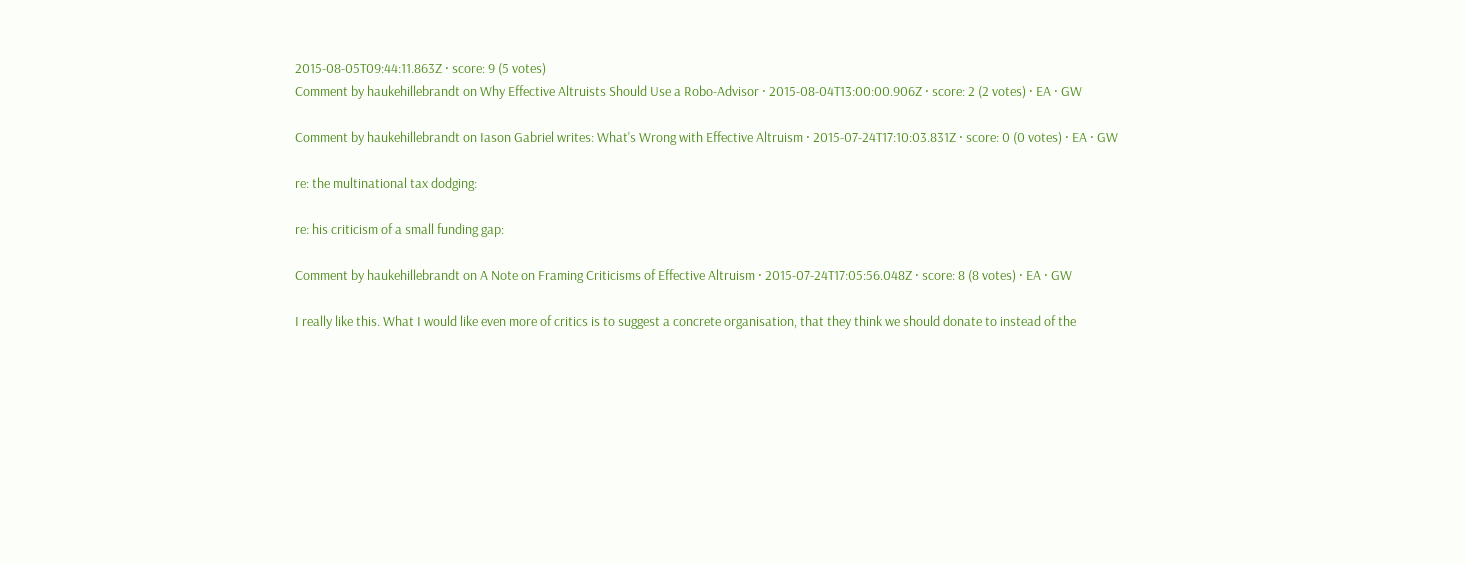2015-08-05T09:44:11.863Z · score: 9 (5 votes)
Comment by haukehillebrandt on Why Effective Altruists Should Use a Robo-Advisor · 2015-08-04T13:00:00.906Z · score: 2 (2 votes) · EA · GW

Comment by haukehillebrandt on Iason Gabriel writes: What's Wrong with Effective Altruism · 2015-07-24T17:10:03.831Z · score: 0 (0 votes) · EA · GW

re: the multinational tax dodging:

re: his criticism of a small funding gap:

Comment by haukehillebrandt on A Note on Framing Criticisms of Effective Altruism · 2015-07-24T17:05:56.048Z · score: 8 (8 votes) · EA · GW

I really like this. What I would like even more of critics is to suggest a concrete organisation, that they think we should donate to instead of the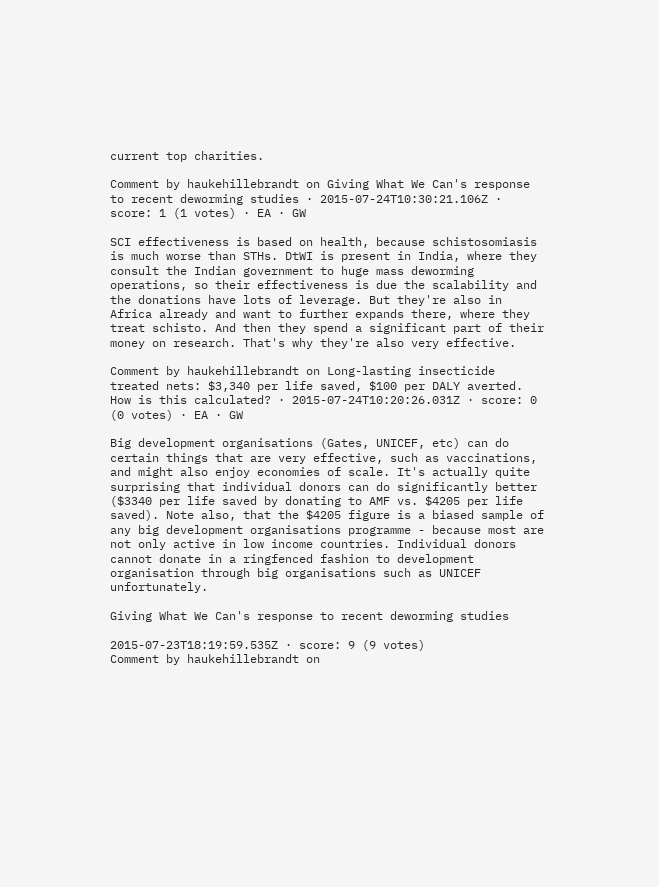current top charities.

Comment by haukehillebrandt on Giving What We Can's response to recent deworming studies · 2015-07-24T10:30:21.106Z · score: 1 (1 votes) · EA · GW

SCI effectiveness is based on health, because schistosomiasis is much worse than STHs. DtWI is present in India, where they consult the Indian government to huge mass deworming operations, so their effectiveness is due the scalability and the donations have lots of leverage. But they're also in Africa already and want to further expands there, where they treat schisto. And then they spend a significant part of their money on research. That's why they're also very effective.

Comment by haukehillebrandt on Long-lasting insecticide treated nets: $3,340 per life saved, $100 per DALY averted. How is this calculated? · 2015-07-24T10:20:26.031Z · score: 0 (0 votes) · EA · GW

Big development organisations (Gates, UNICEF, etc) can do certain things that are very effective, such as vaccinations, and might also enjoy economies of scale. It's actually quite surprising that individual donors can do significantly better ($3340 per life saved by donating to AMF vs. $4205 per life saved). Note also, that the $4205 figure is a biased sample of any big development organisations programme - because most are not only active in low income countries. Individual donors cannot donate in a ringfenced fashion to development organisation through big organisations such as UNICEF unfortunately.

Giving What We Can's response to recent deworming studies

2015-07-23T18:19:59.535Z · score: 9 (9 votes)
Comment by haukehillebrandt on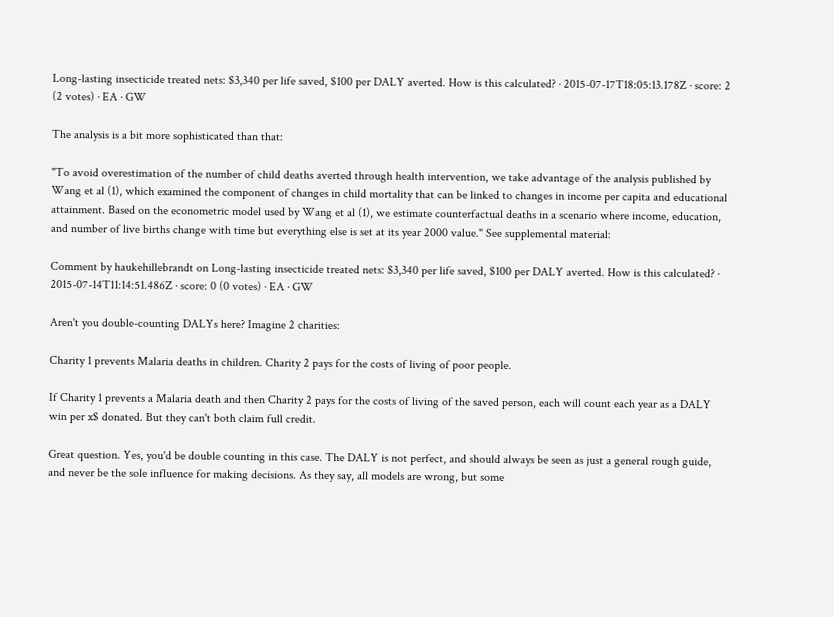Long-lasting insecticide treated nets: $3,340 per life saved, $100 per DALY averted. How is this calculated? · 2015-07-17T18:05:13.178Z · score: 2 (2 votes) · EA · GW

The analysis is a bit more sophisticated than that:

"To avoid overestimation of the number of child deaths averted through health intervention, we take advantage of the analysis published by Wang et al (1), which examined the component of changes in child mortality that can be linked to changes in income per capita and educational attainment. Based on the econometric model used by Wang et al (1), we estimate counterfactual deaths in a scenario where income, education, and number of live births change with time but everything else is set at its year 2000 value." See supplemental material:

Comment by haukehillebrandt on Long-lasting insecticide treated nets: $3,340 per life saved, $100 per DALY averted. How is this calculated? · 2015-07-14T11:14:51.486Z · score: 0 (0 votes) · EA · GW

Aren't you double-counting DALYs here? Imagine 2 charities:

Charity 1 prevents Malaria deaths in children. Charity 2 pays for the costs of living of poor people.

If Charity 1 prevents a Malaria death and then Charity 2 pays for the costs of living of the saved person, each will count each year as a DALY win per x$ donated. But they can't both claim full credit.

Great question. Yes, you'd be double counting in this case. The DALY is not perfect, and should always be seen as just a general rough guide, and never be the sole influence for making decisions. As they say, all models are wrong, but some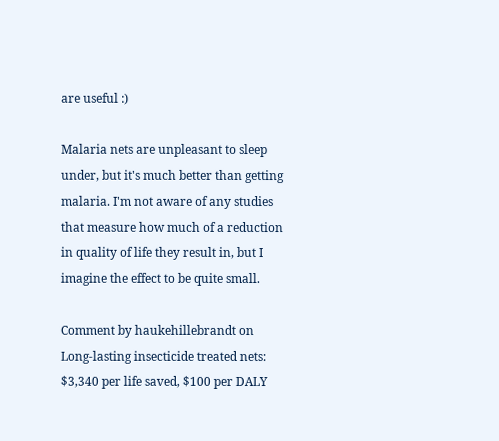are useful :)

Malaria nets are unpleasant to sleep under, but it's much better than getting malaria. I'm not aware of any studies that measure how much of a reduction in quality of life they result in, but I imagine the effect to be quite small.

Comment by haukehillebrandt on Long-lasting insecticide treated nets: $3,340 per life saved, $100 per DALY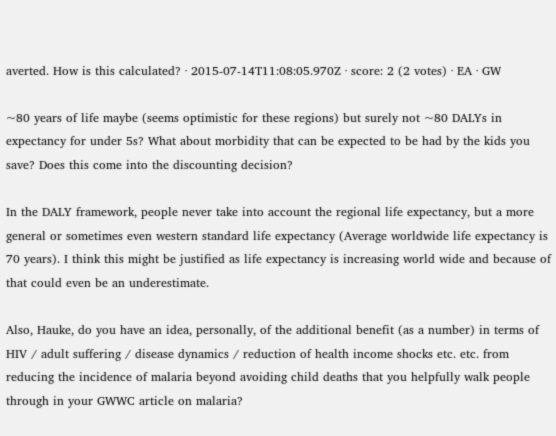averted. How is this calculated? · 2015-07-14T11:08:05.970Z · score: 2 (2 votes) · EA · GW

~80 years of life maybe (seems optimistic for these regions) but surely not ~80 DALYs in expectancy for under 5s? What about morbidity that can be expected to be had by the kids you save? Does this come into the discounting decision?

In the DALY framework, people never take into account the regional life expectancy, but a more general or sometimes even western standard life expectancy (Average worldwide life expectancy is 70 years). I think this might be justified as life expectancy is increasing world wide and because of that could even be an underestimate.

Also, Hauke, do you have an idea, personally, of the additional benefit (as a number) in terms of HIV / adult suffering / disease dynamics / reduction of health income shocks etc. etc. from reducing the incidence of malaria beyond avoiding child deaths that you helpfully walk people through in your GWWC article on malaria?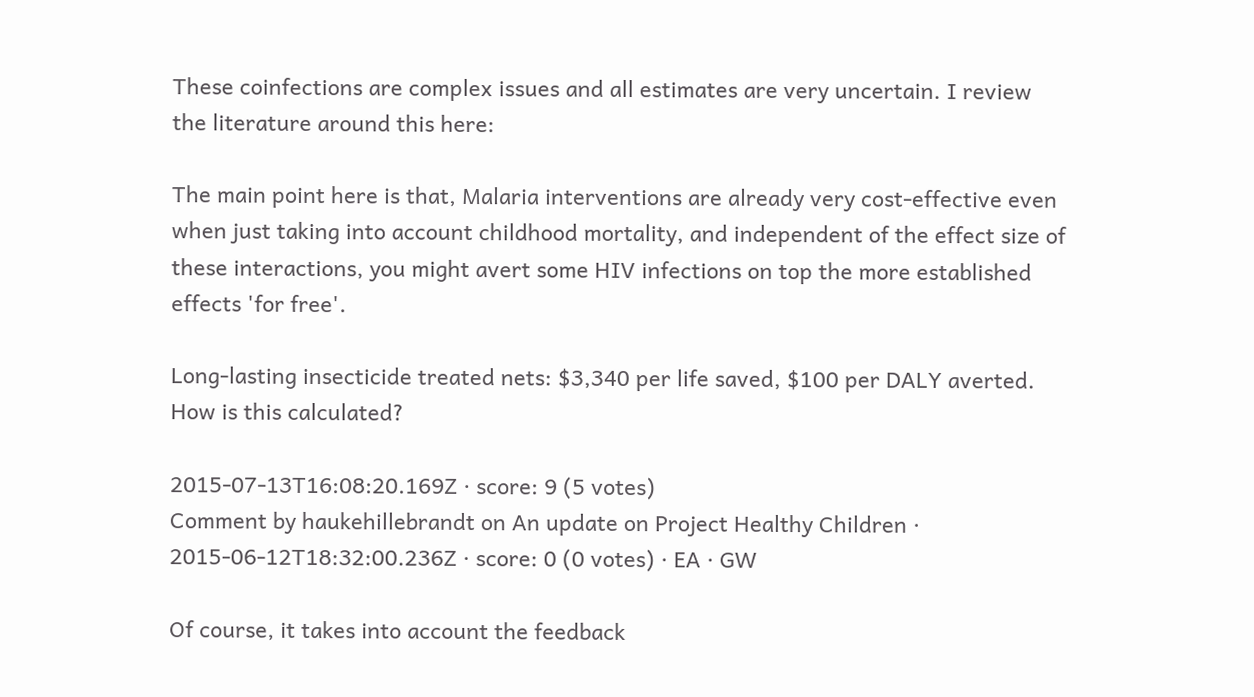These coinfections are complex issues and all estimates are very uncertain. I review the literature around this here:

The main point here is that, Malaria interventions are already very cost-effective even when just taking into account childhood mortality, and independent of the effect size of these interactions, you might avert some HIV infections on top the more established effects 'for free'.

Long-lasting insecticide treated nets: $3,340 per life saved, $100 per DALY averted. How is this calculated?

2015-07-13T16:08:20.169Z · score: 9 (5 votes)
Comment by haukehillebrandt on An update on Project Healthy Children · 2015-06-12T18:32:00.236Z · score: 0 (0 votes) · EA · GW

Of course, it takes into account the feedback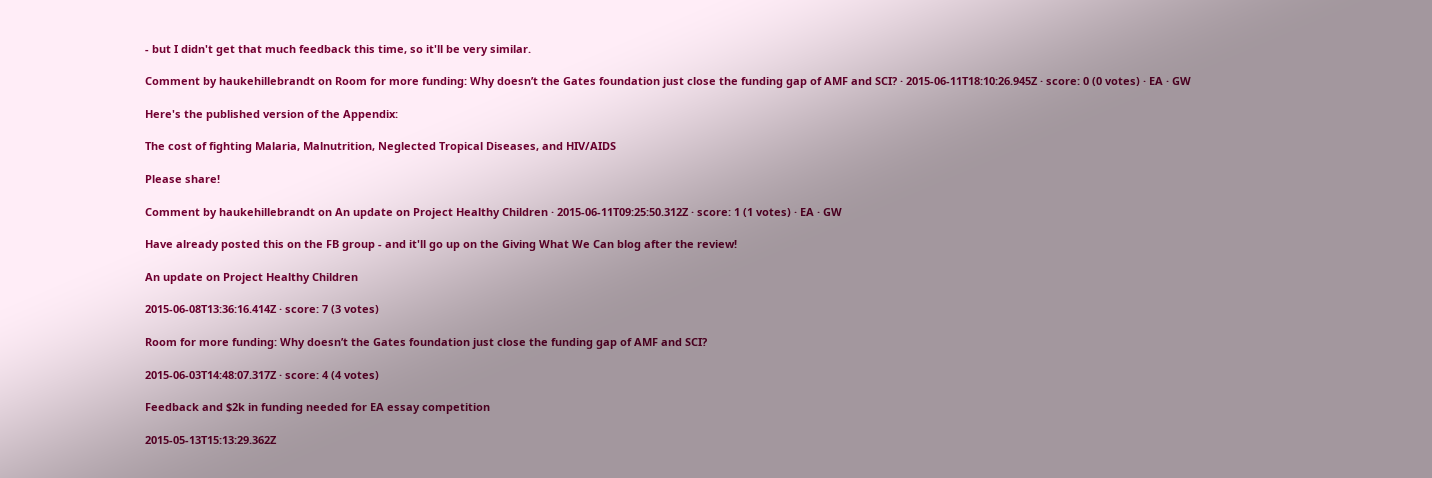- but I didn't get that much feedback this time, so it'll be very similar.

Comment by haukehillebrandt on Room for more funding: Why doesn’t the Gates foundation just close the funding gap of AMF and SCI? · 2015-06-11T18:10:26.945Z · score: 0 (0 votes) · EA · GW

Here's the published version of the Appendix:

The cost of fighting Malaria, Malnutrition, Neglected Tropical Diseases, and HIV/AIDS

Please share!

Comment by haukehillebrandt on An update on Project Healthy Children · 2015-06-11T09:25:50.312Z · score: 1 (1 votes) · EA · GW

Have already posted this on the FB group - and it'll go up on the Giving What We Can blog after the review!

An update on Project Healthy Children

2015-06-08T13:36:16.414Z · score: 7 (3 votes)

Room for more funding: Why doesn’t the Gates foundation just close the funding gap of AMF and SCI?

2015-06-03T14:48:07.317Z · score: 4 (4 votes)

Feedback and $2k in funding needed for EA essay competition

2015-05-13T15:13:29.362Z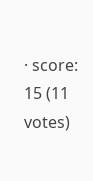· score: 15 (11 votes)